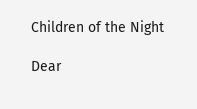Children of the Night

Dear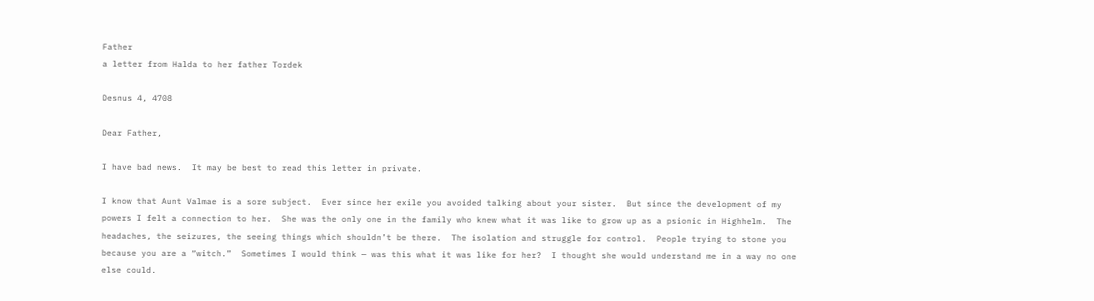Father
a letter from Halda to her father Tordek

Desnus 4, 4708

Dear Father,

I have bad news.  It may be best to read this letter in private.

I know that Aunt Valmae is a sore subject.  Ever since her exile you avoided talking about your sister.  But since the development of my powers I felt a connection to her.  She was the only one in the family who knew what it was like to grow up as a psionic in Highhelm.  The headaches, the seizures, the seeing things which shouldn’t be there.  The isolation and struggle for control.  People trying to stone you because you are a “witch.”  Sometimes I would think — was this what it was like for her?  I thought she would understand me in a way no one else could.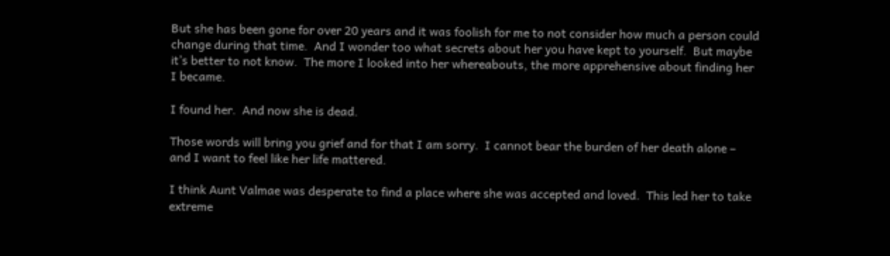But she has been gone for over 20 years and it was foolish for me to not consider how much a person could change during that time.  And I wonder too what secrets about her you have kept to yourself.  But maybe it’s better to not know.  The more I looked into her whereabouts, the more apprehensive about finding her I became.

I found her.  And now she is dead.

Those words will bring you grief and for that I am sorry.  I cannot bear the burden of her death alone – and I want to feel like her life mattered.

I think Aunt Valmae was desperate to find a place where she was accepted and loved.  This led her to take extreme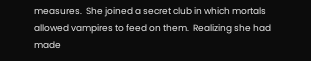measures.  She joined a secret club in which mortals allowed vampires to feed on them.  Realizing she had made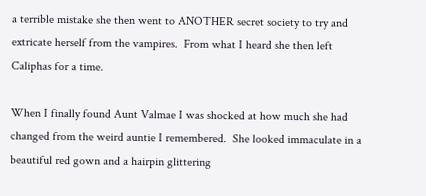a terrible mistake she then went to ANOTHER secret society to try and extricate herself from the vampires.  From what I heard she then left Caliphas for a time.

When I finally found Aunt Valmae I was shocked at how much she had changed from the weird auntie I remembered.  She looked immaculate in a beautiful red gown and a hairpin glittering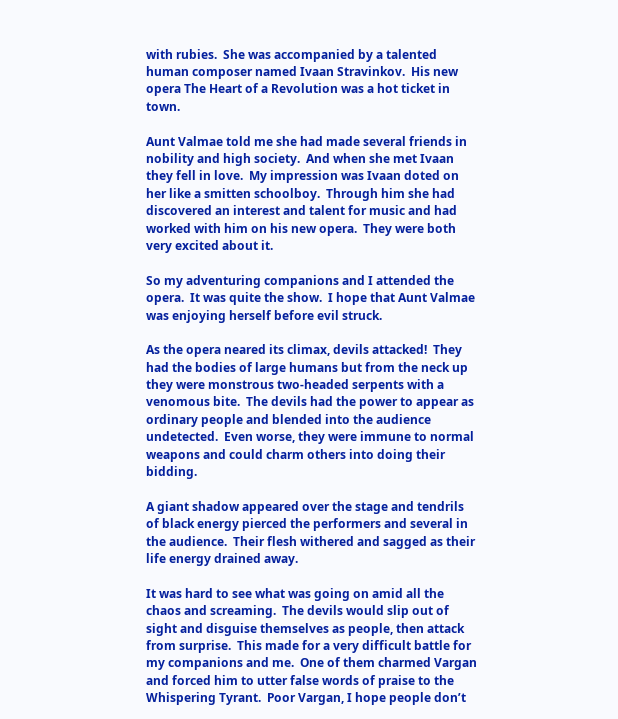with rubies.  She was accompanied by a talented human composer named Ivaan Stravinkov.  His new opera The Heart of a Revolution was a hot ticket in town.

Aunt Valmae told me she had made several friends in nobility and high society.  And when she met Ivaan they fell in love.  My impression was Ivaan doted on her like a smitten schoolboy.  Through him she had discovered an interest and talent for music and had worked with him on his new opera.  They were both very excited about it.

So my adventuring companions and I attended the opera.  It was quite the show.  I hope that Aunt Valmae was enjoying herself before evil struck.

As the opera neared its climax, devils attacked!  They had the bodies of large humans but from the neck up they were monstrous two-headed serpents with a venomous bite.  The devils had the power to appear as ordinary people and blended into the audience undetected.  Even worse, they were immune to normal weapons and could charm others into doing their bidding.

A giant shadow appeared over the stage and tendrils of black energy pierced the performers and several in the audience.  Their flesh withered and sagged as their life energy drained away.

It was hard to see what was going on amid all the chaos and screaming.  The devils would slip out of sight and disguise themselves as people, then attack from surprise.  This made for a very difficult battle for my companions and me.  One of them charmed Vargan and forced him to utter false words of praise to the Whispering Tyrant.  Poor Vargan, I hope people don’t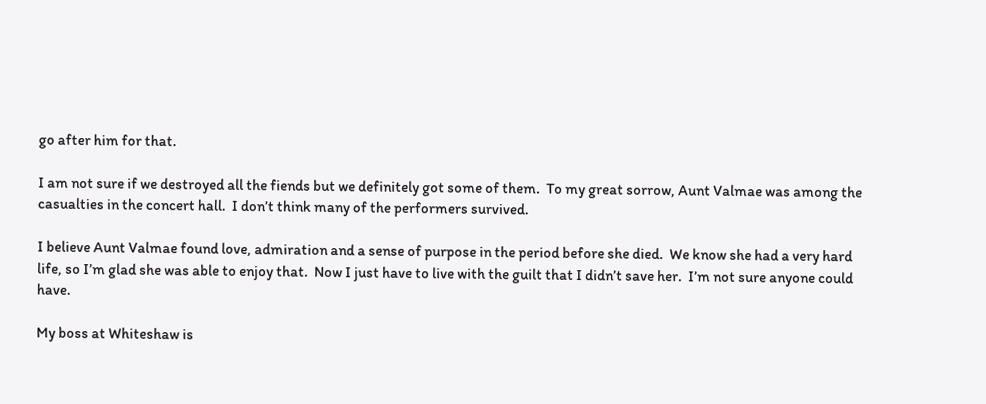go after him for that.

I am not sure if we destroyed all the fiends but we definitely got some of them.  To my great sorrow, Aunt Valmae was among the casualties in the concert hall.  I don’t think many of the performers survived.

I believe Aunt Valmae found love, admiration and a sense of purpose in the period before she died.  We know she had a very hard life, so I’m glad she was able to enjoy that.  Now I just have to live with the guilt that I didn’t save her.  I’m not sure anyone could have.

My boss at Whiteshaw is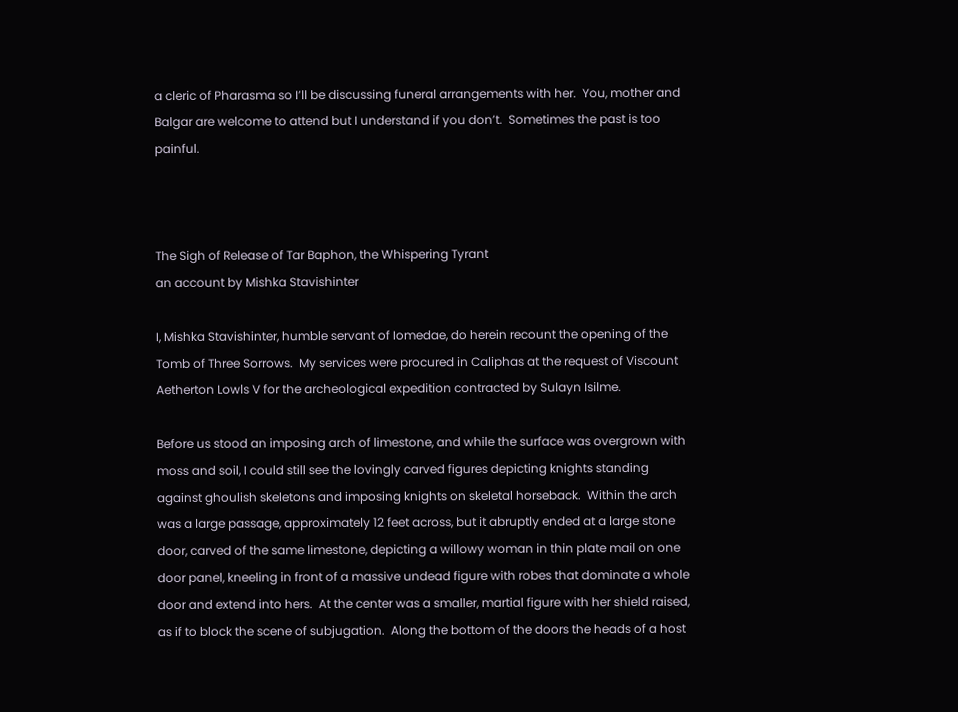a cleric of Pharasma so I’ll be discussing funeral arrangements with her.  You, mother and Balgar are welcome to attend but I understand if you don’t.  Sometimes the past is too painful.



The Sigh of Release of Tar Baphon, the Whispering Tyrant
an account by Mishka Stavishinter

I, Mishka Stavishinter, humble servant of Iomedae, do herein recount the opening of the Tomb of Three Sorrows.  My services were procured in Caliphas at the request of Viscount Aetherton Lowls V for the archeological expedition contracted by Sulayn Isilme.

Before us stood an imposing arch of limestone, and while the surface was overgrown with moss and soil, I could still see the lovingly carved figures depicting knights standing against ghoulish skeletons and imposing knights on skeletal horseback.  Within the arch was a large passage, approximately 12 feet across, but it abruptly ended at a large stone door, carved of the same limestone, depicting a willowy woman in thin plate mail on one door panel, kneeling in front of a massive undead figure with robes that dominate a whole door and extend into hers.  At the center was a smaller, martial figure with her shield raised, as if to block the scene of subjugation.  Along the bottom of the doors the heads of a host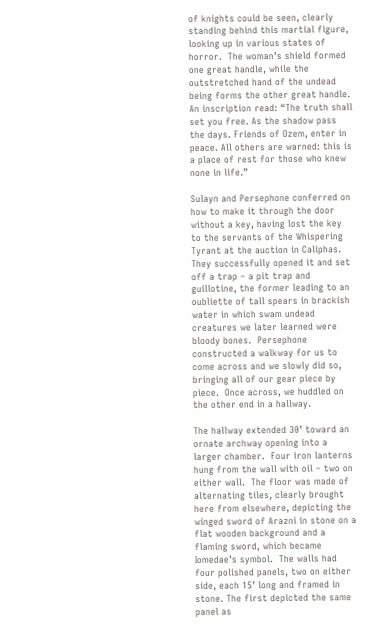of knights could be seen, clearly standing behind this martial figure, looking up in various states of horror.  The woman’s shield formed one great handle, while the outstretched hand of the undead being forms the other great handle.  An inscription read: “The truth shall set you free. As the shadow pass the days. Friends of Ozem, enter in peace. All others are warned: this is a place of rest for those who knew none in life.”

Sulayn and Persephone conferred on how to make it through the door without a key, having lost the key to the servants of the Whispering Tyrant at the auction in Caliphas.  They successfully opened it and set off a trap – a pit trap and guillotine, the former leading to an oubliette of tall spears in brackish water in which swam undead creatures we later learned were bloody bones.  Persephone constructed a walkway for us to come across and we slowly did so, bringing all of our gear piece by piece.  Once across, we huddled on the other end in a hallway.

The hallway extended 30’ toward an ornate archway opening into a larger chamber.  Four iron lanterns hung from the wall with oil – two on either wall.  The floor was made of alternating tiles, clearly brought here from elsewhere, depicting the winged sword of Arazni in stone on a flat wooden background and a flaming sword, which became Iomedae’s symbol.  The walls had four polished panels, two on either side, each 15’ long and framed in stone. The first depicted the same panel as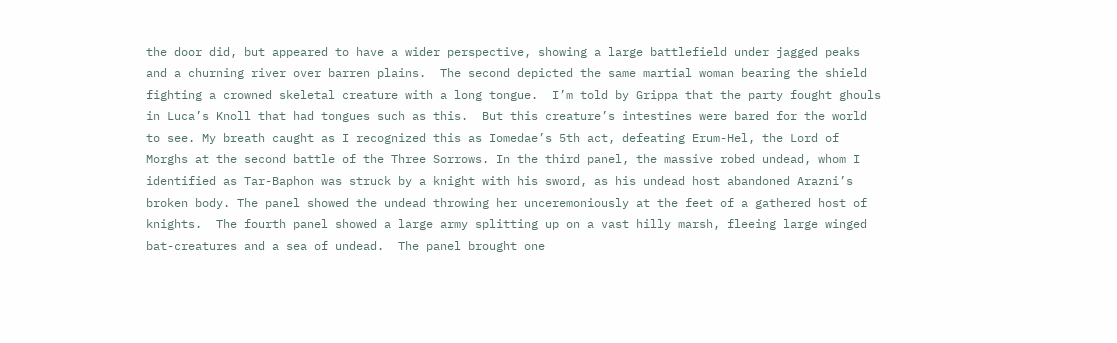the door did, but appeared to have a wider perspective, showing a large battlefield under jagged peaks and a churning river over barren plains.  The second depicted the same martial woman bearing the shield fighting a crowned skeletal creature with a long tongue.  I’m told by Grippa that the party fought ghouls in Luca’s Knoll that had tongues such as this.  But this creature’s intestines were bared for the world to see. My breath caught as I recognized this as Iomedae’s 5th act, defeating Erum-Hel, the Lord of Morghs at the second battle of the Three Sorrows. In the third panel, the massive robed undead, whom I identified as Tar-Baphon was struck by a knight with his sword, as his undead host abandoned Arazni’s broken body. The panel showed the undead throwing her unceremoniously at the feet of a gathered host of knights.  The fourth panel showed a large army splitting up on a vast hilly marsh, fleeing large winged bat-creatures and a sea of undead.  The panel brought one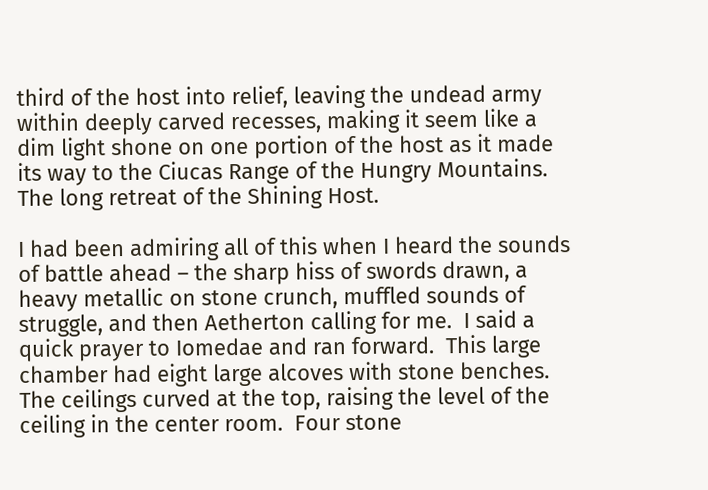third of the host into relief, leaving the undead army within deeply carved recesses, making it seem like a dim light shone on one portion of the host as it made its way to the Ciucas Range of the Hungry Mountains.  The long retreat of the Shining Host.

I had been admiring all of this when I heard the sounds of battle ahead – the sharp hiss of swords drawn, a heavy metallic on stone crunch, muffled sounds of struggle, and then Aetherton calling for me.  I said a quick prayer to Iomedae and ran forward.  This large chamber had eight large alcoves with stone benches. The ceilings curved at the top, raising the level of the ceiling in the center room.  Four stone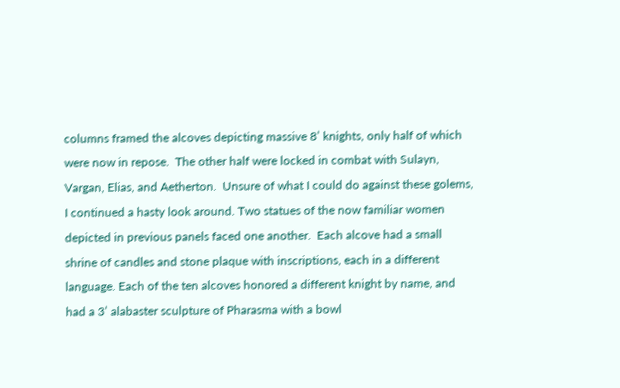columns framed the alcoves depicting massive 8’ knights, only half of which were now in repose.  The other half were locked in combat with Sulayn, Vargan, Elias, and Aetherton.  Unsure of what I could do against these golems, I continued a hasty look around. Two statues of the now familiar women depicted in previous panels faced one another.  Each alcove had a small shrine of candles and stone plaque with inscriptions, each in a different language. Each of the ten alcoves honored a different knight by name, and had a 3’ alabaster sculpture of Pharasma with a bowl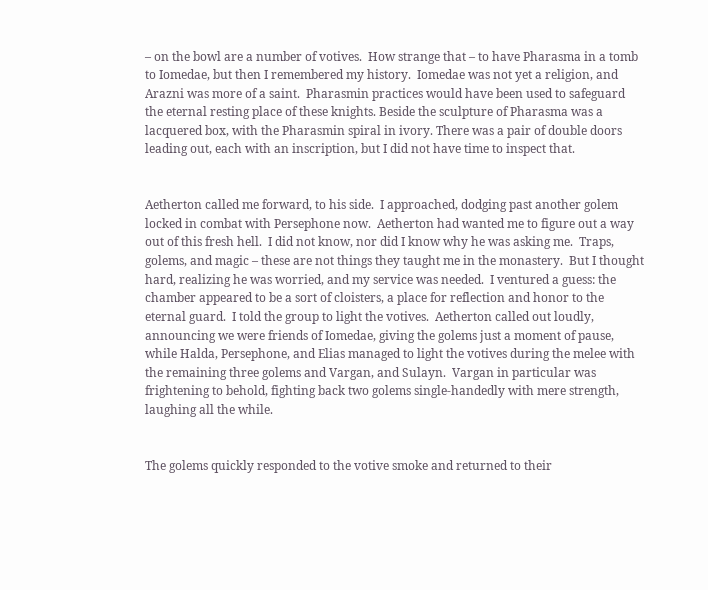– on the bowl are a number of votives.  How strange that – to have Pharasma in a tomb to Iomedae, but then I remembered my history.  Iomedae was not yet a religion, and Arazni was more of a saint.  Pharasmin practices would have been used to safeguard the eternal resting place of these knights. Beside the sculpture of Pharasma was a lacquered box, with the Pharasmin spiral in ivory. There was a pair of double doors leading out, each with an inscription, but I did not have time to inspect that.


Aetherton called me forward, to his side.  I approached, dodging past another golem locked in combat with Persephone now.  Aetherton had wanted me to figure out a way out of this fresh hell.  I did not know, nor did I know why he was asking me.  Traps, golems, and magic – these are not things they taught me in the monastery.  But I thought hard, realizing he was worried, and my service was needed.  I ventured a guess: the chamber appeared to be a sort of cloisters, a place for reflection and honor to the eternal guard.  I told the group to light the votives.  Aetherton called out loudly, announcing we were friends of Iomedae, giving the golems just a moment of pause, while Halda, Persephone, and Elias managed to light the votives during the melee with the remaining three golems and Vargan, and Sulayn.  Vargan in particular was frightening to behold, fighting back two golems single-handedly with mere strength, laughing all the while.


The golems quickly responded to the votive smoke and returned to their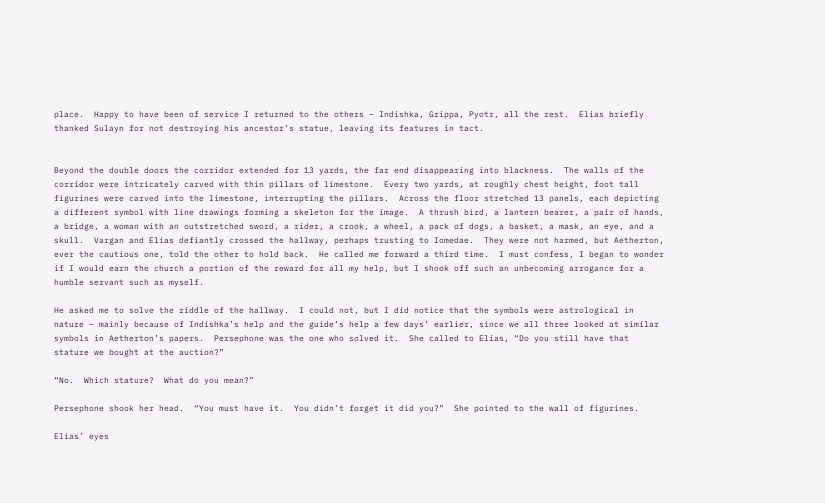place.  Happy to have been of service I returned to the others – Indishka, Grippa, Pyotr, all the rest.  Elias briefly thanked Sulayn for not destroying his ancestor’s statue, leaving its features in tact.


Beyond the double doors the corridor extended for 13 yards, the far end disappearing into blackness.  The walls of the corridor were intricately carved with thin pillars of limestone.  Every two yards, at roughly chest height, foot tall figurines were carved into the limestone, interrupting the pillars.  Across the floor stretched 13 panels, each depicting a different symbol with line drawings forming a skeleton for the image.  A thrush bird, a lantern bearer, a pair of hands, a bridge, a woman with an outstretched sword, a rider, a crook, a wheel, a pack of dogs, a basket, a mask, an eye, and a skull.  Vargan and Elias defiantly crossed the hallway, perhaps trusting to Iomedae.  They were not harmed, but Aetherton, ever the cautious one, told the other to hold back.  He called me forward a third time.  I must confess, I began to wonder if I would earn the church a portion of the reward for all my help, but I shook off such an unbecoming arrogance for a humble servant such as myself.

He asked me to solve the riddle of the hallway.  I could not, but I did notice that the symbols were astrological in nature – mainly because of Indishka’s help and the guide’s help a few days’ earlier, since we all three looked at similar symbols in Aetherton’s papers.  Persephone was the one who solved it.  She called to Elias, “Do you still have that stature we bought at the auction?”

“No.  Which stature?  What do you mean?”

Persephone shook her head.  “You must have it.  You didn’t forget it did you?”  She pointed to the wall of figurines.

Elias’ eyes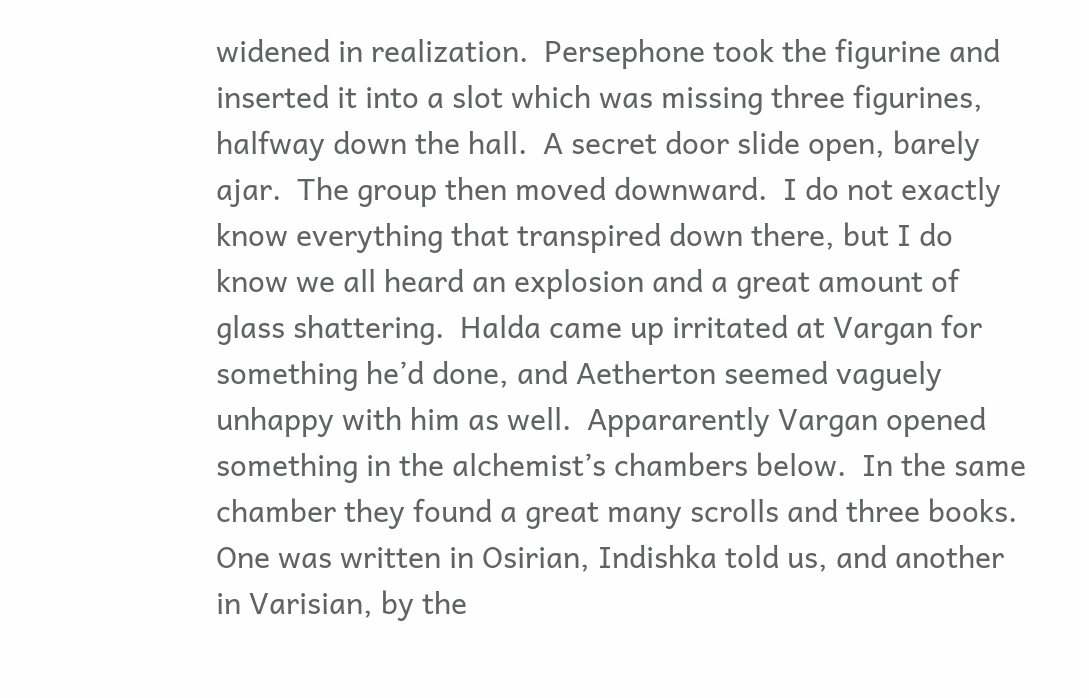widened in realization.  Persephone took the figurine and inserted it into a slot which was missing three figurines, halfway down the hall.  A secret door slide open, barely ajar.  The group then moved downward.  I do not exactly know everything that transpired down there, but I do know we all heard an explosion and a great amount of glass shattering.  Halda came up irritated at Vargan for something he’d done, and Aetherton seemed vaguely unhappy with him as well.  Appararently Vargan opened something in the alchemist’s chambers below.  In the same chamber they found a great many scrolls and three books.  One was written in Osirian, Indishka told us, and another in Varisian, by the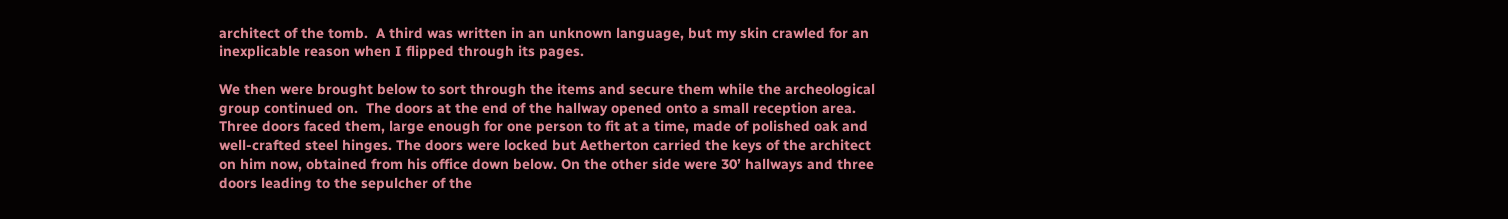architect of the tomb.  A third was written in an unknown language, but my skin crawled for an inexplicable reason when I flipped through its pages.

We then were brought below to sort through the items and secure them while the archeological group continued on.  The doors at the end of the hallway opened onto a small reception area.  Three doors faced them, large enough for one person to fit at a time, made of polished oak and well-crafted steel hinges. The doors were locked but Aetherton carried the keys of the architect on him now, obtained from his office down below. On the other side were 30’ hallways and three doors leading to the sepulcher of the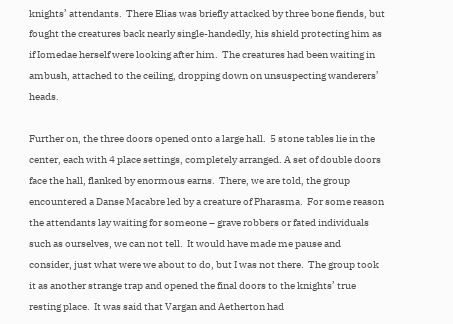knights’ attendants.  There Elias was briefly attacked by three bone fiends, but fought the creatures back nearly single-handedly, his shield protecting him as if Iomedae herself were looking after him.  The creatures had been waiting in ambush, attached to the ceiling, dropping down on unsuspecting wanderers’ heads.

Further on, the three doors opened onto a large hall.  5 stone tables lie in the center, each with 4 place settings, completely arranged. A set of double doors face the hall, flanked by enormous earns.  There, we are told, the group encountered a Danse Macabre led by a creature of Pharasma.  For some reason the attendants lay waiting for someone – grave robbers or fated individuals such as ourselves, we can not tell.  It would have made me pause and consider, just what were we about to do, but I was not there.  The group took it as another strange trap and opened the final doors to the knights’ true resting place.  It was said that Vargan and Aetherton had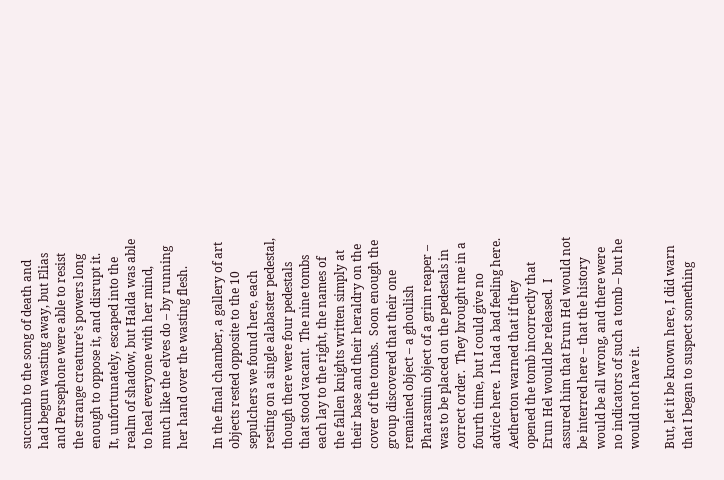succumb to the song of death and had begun wasting away, but Elias and Persephone were able to resist the strange creature’s powers long enough to oppose it, and disrupt it.  It, unfortunately, escaped into the realm of shadow, but Halda was able to heal everyone with her mind, much like the elves do – by running her hand over the wasting flesh.

In the final chamber, a gallery of art objects rested opposite to the 10 sepulchers we found here, each resting on a single alabaster pedestal, though there were four pedestals that stood vacant.  The nine tombs each lay to the right, the names of the fallen knights written simply at their base and their heraldry on the cover of the tombs.  Soon enough the group discovered that their one remained object – a ghoulish Pharasmin object of a grim reaper – was to be placed on the pedestals in correct order.  They brought me in a fourth time, but I could give no advice here.  I had a bad feeling here.  Aetherton warned that if they opened the tomb incorrectly that Erun Hel would be released.  I assured him that Erun Hel would not be interred here – that the history would be all wrong, and there were no indicators of such a tomb – but he would not have it.

But, let it be known here, I did warn that I began to suspect something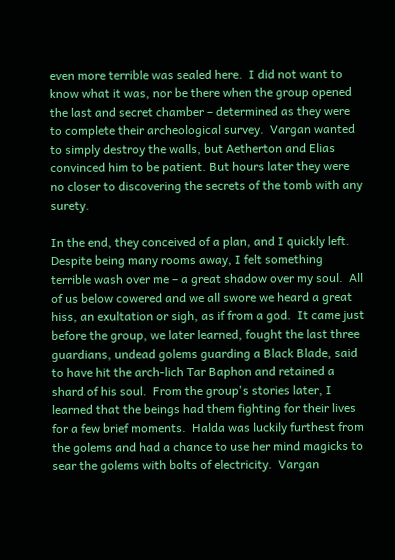even more terrible was sealed here.  I did not want to know what it was, nor be there when the group opened the last and secret chamber – determined as they were to complete their archeological survey.  Vargan wanted to simply destroy the walls, but Aetherton and Elias convinced him to be patient. But hours later they were no closer to discovering the secrets of the tomb with any surety.

In the end, they conceived of a plan, and I quickly left.  Despite being many rooms away, I felt something terrible wash over me – a great shadow over my soul.  All of us below cowered and we all swore we heard a great hiss, an exultation or sigh, as if from a god.  It came just before the group, we later learned, fought the last three guardians, undead golems guarding a Black Blade, said to have hit the arch-lich Tar Baphon and retained a shard of his soul.  From the group's stories later, I learned that the beings had them fighting for their lives for a few brief moments.  Halda was luckily furthest from the golems and had a chance to use her mind magicks to sear the golems with bolts of electricity.  Vargan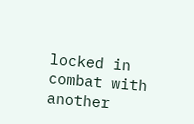locked in combat with another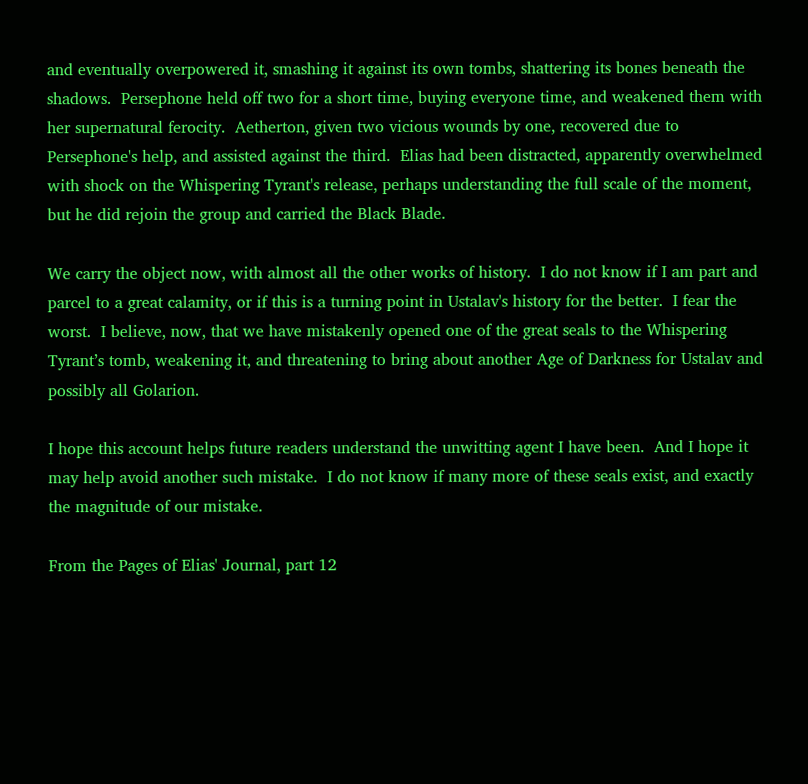and eventually overpowered it, smashing it against its own tombs, shattering its bones beneath the shadows.  Persephone held off two for a short time, buying everyone time, and weakened them with her supernatural ferocity.  Aetherton, given two vicious wounds by one, recovered due to Persephone's help, and assisted against the third.  Elias had been distracted, apparently overwhelmed with shock on the Whispering Tyrant's release, perhaps understanding the full scale of the moment, but he did rejoin the group and carried the Black Blade.

We carry the object now, with almost all the other works of history.  I do not know if I am part and parcel to a great calamity, or if this is a turning point in Ustalav's history for the better.  I fear the worst.  I believe, now, that we have mistakenly opened one of the great seals to the Whispering Tyrant’s tomb, weakening it, and threatening to bring about another Age of Darkness for Ustalav and possibly all Golarion.

I hope this account helps future readers understand the unwitting agent I have been.  And I hope it may help avoid another such mistake.  I do not know if many more of these seals exist, and exactly the magnitude of our mistake.

From the Pages of Elias' Journal, part 12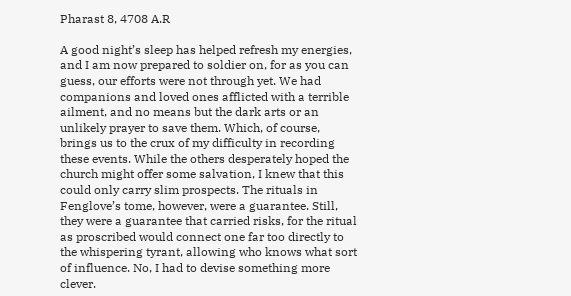Pharast 8, 4708 A.R

A good night’s sleep has helped refresh my energies, and I am now prepared to soldier on, for as you can guess, our efforts were not through yet. We had companions and loved ones afflicted with a terrible ailment, and no means but the dark arts or an unlikely prayer to save them. Which, of course, brings us to the crux of my difficulty in recording these events. While the others desperately hoped the church might offer some salvation, I knew that this could only carry slim prospects. The rituals in Fenglove’s tome, however, were a guarantee. Still, they were a guarantee that carried risks, for the ritual as proscribed would connect one far too directly to the whispering tyrant, allowing who knows what sort of influence. No, I had to devise something more clever.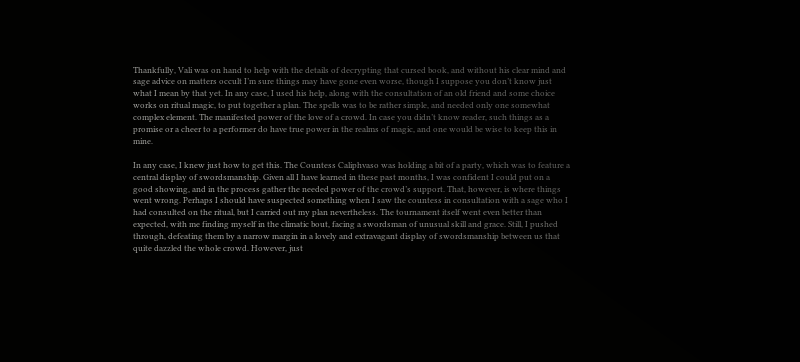Thankfully, Vali was on hand to help with the details of decrypting that cursed book, and without his clear mind and sage advice on matters occult I’m sure things may have gone even worse, though I suppose you don’t know just what I mean by that yet. In any case, I used his help, along with the consultation of an old friend and some choice works on ritual magic, to put together a plan. The spells was to be rather simple, and needed only one somewhat complex element. The manifested power of the love of a crowd. In case you didn’t know reader, such things as a promise or a cheer to a performer do have true power in the realms of magic, and one would be wise to keep this in mine.

In any case, I knew just how to get this. The Countess Caliphvaso was holding a bit of a party, which was to feature a central display of swordsmanship. Given all I have learned in these past months, I was confident I could put on a good showing, and in the process gather the needed power of the crowd’s support. That, however, is where things went wrong. Perhaps I should have suspected something when I saw the countess in consultation with a sage who I had consulted on the ritual, but I carried out my plan nevertheless. The tournament itself went even better than expected, with me finding myself in the climatic bout, facing a swordsman of unusual skill and grace. Still, I pushed through, defeating them by a narrow margin in a lovely and extravagant display of swordsmanship between us that quite dazzled the whole crowd. However, just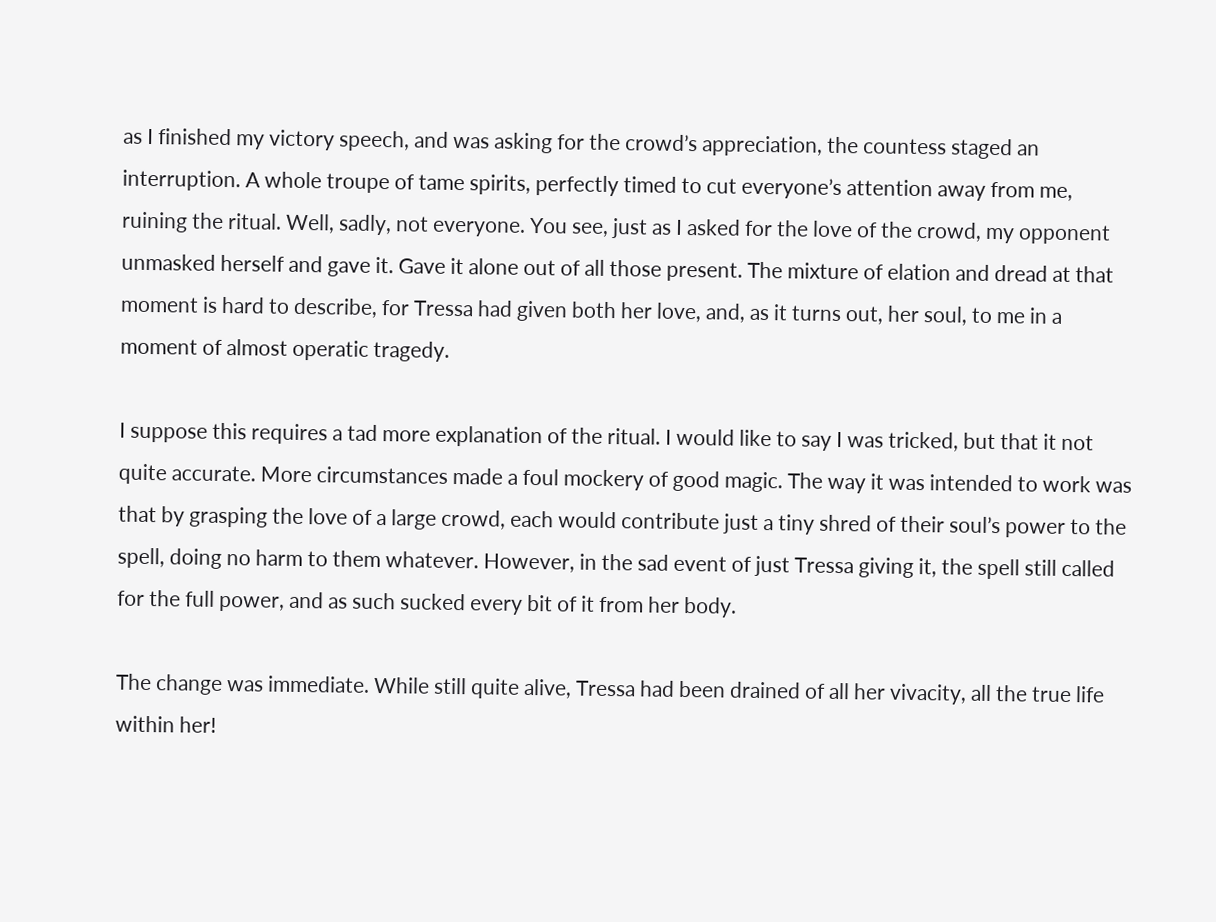as I finished my victory speech, and was asking for the crowd’s appreciation, the countess staged an interruption. A whole troupe of tame spirits, perfectly timed to cut everyone’s attention away from me, ruining the ritual. Well, sadly, not everyone. You see, just as I asked for the love of the crowd, my opponent unmasked herself and gave it. Gave it alone out of all those present. The mixture of elation and dread at that moment is hard to describe, for Tressa had given both her love, and, as it turns out, her soul, to me in a moment of almost operatic tragedy.

I suppose this requires a tad more explanation of the ritual. I would like to say I was tricked, but that it not quite accurate. More circumstances made a foul mockery of good magic. The way it was intended to work was that by grasping the love of a large crowd, each would contribute just a tiny shred of their soul’s power to the spell, doing no harm to them whatever. However, in the sad event of just Tressa giving it, the spell still called for the full power, and as such sucked every bit of it from her body.

The change was immediate. While still quite alive, Tressa had been drained of all her vivacity, all the true life within her!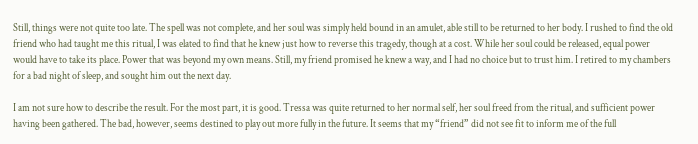Still, things were not quite too late. The spell was not complete, and her soul was simply held bound in an amulet, able still to be returned to her body. I rushed to find the old friend who had taught me this ritual, I was elated to find that he knew just how to reverse this tragedy, though at a cost. While her soul could be released, equal power would have to take its place. Power that was beyond my own means. Still, my friend promised he knew a way, and I had no choice but to trust him. I retired to my chambers for a bad night of sleep, and sought him out the next day.

I am not sure how to describe the result. For the most part, it is good. Tressa was quite returned to her normal self, her soul freed from the ritual, and sufficient power having been gathered. The bad, however, seems destined to play out more fully in the future. It seems that my “friend” did not see fit to inform me of the full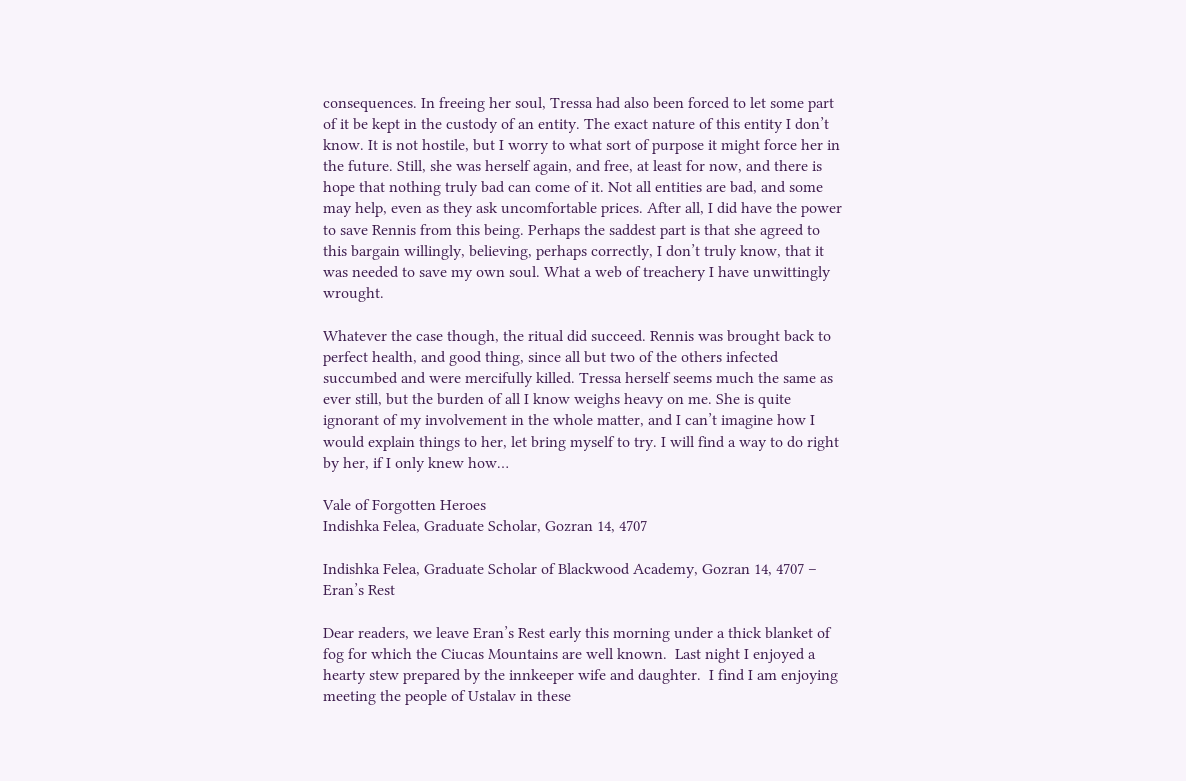consequences. In freeing her soul, Tressa had also been forced to let some part of it be kept in the custody of an entity. The exact nature of this entity I don’t know. It is not hostile, but I worry to what sort of purpose it might force her in the future. Still, she was herself again, and free, at least for now, and there is hope that nothing truly bad can come of it. Not all entities are bad, and some may help, even as they ask uncomfortable prices. After all, I did have the power to save Rennis from this being. Perhaps the saddest part is that she agreed to this bargain willingly, believing, perhaps correctly, I don’t truly know, that it was needed to save my own soul. What a web of treachery I have unwittingly wrought.

Whatever the case though, the ritual did succeed. Rennis was brought back to perfect health, and good thing, since all but two of the others infected succumbed and were mercifully killed. Tressa herself seems much the same as ever still, but the burden of all I know weighs heavy on me. She is quite ignorant of my involvement in the whole matter, and I can’t imagine how I would explain things to her, let bring myself to try. I will find a way to do right by her, if I only knew how…

Vale of Forgotten Heroes
Indishka Felea, Graduate Scholar, Gozran 14, 4707

Indishka Felea, Graduate Scholar of Blackwood Academy, Gozran 14, 4707 – Eran’s Rest

Dear readers, we leave Eran’s Rest early this morning under a thick blanket of fog for which the Ciucas Mountains are well known.  Last night I enjoyed a hearty stew prepared by the innkeeper wife and daughter.  I find I am enjoying meeting the people of Ustalav in these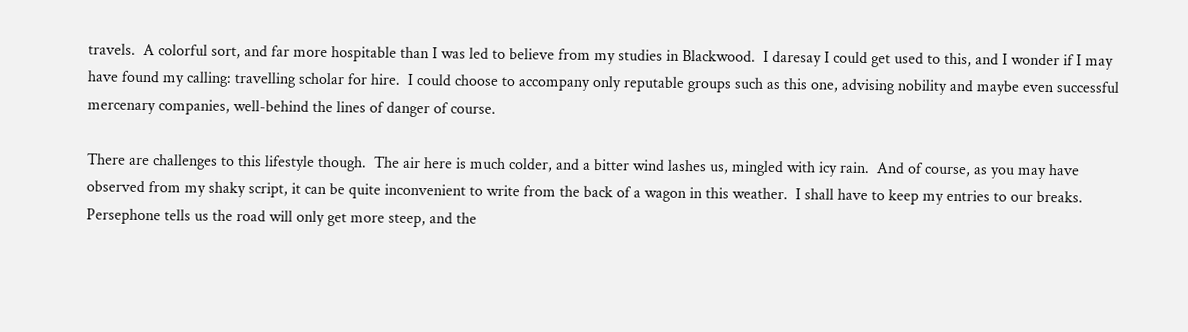travels.  A colorful sort, and far more hospitable than I was led to believe from my studies in Blackwood.  I daresay I could get used to this, and I wonder if I may have found my calling: travelling scholar for hire.  I could choose to accompany only reputable groups such as this one, advising nobility and maybe even successful mercenary companies, well-behind the lines of danger of course.

There are challenges to this lifestyle though.  The air here is much colder, and a bitter wind lashes us, mingled with icy rain.  And of course, as you may have observed from my shaky script, it can be quite inconvenient to write from the back of a wagon in this weather.  I shall have to keep my entries to our breaks.  Persephone tells us the road will only get more steep, and the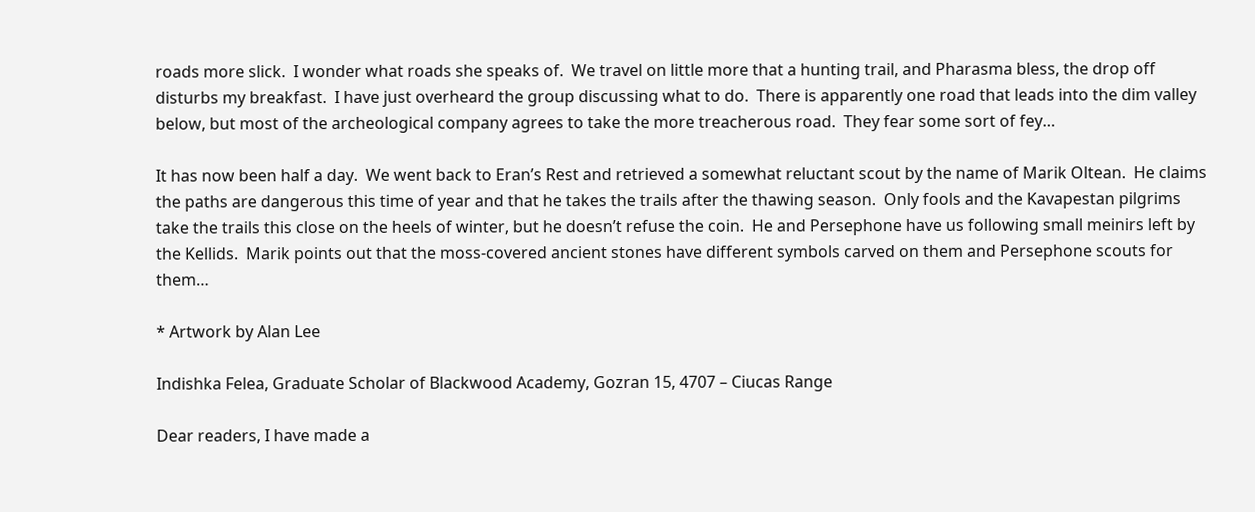roads more slick.  I wonder what roads she speaks of.  We travel on little more that a hunting trail, and Pharasma bless, the drop off disturbs my breakfast.  I have just overheard the group discussing what to do.  There is apparently one road that leads into the dim valley below, but most of the archeological company agrees to take the more treacherous road.  They fear some sort of fey…

It has now been half a day.  We went back to Eran’s Rest and retrieved a somewhat reluctant scout by the name of Marik Oltean.  He claims the paths are dangerous this time of year and that he takes the trails after the thawing season.  Only fools and the Kavapestan pilgrims take the trails this close on the heels of winter, but he doesn’t refuse the coin.  He and Persephone have us following small meinirs left by the Kellids.  Marik points out that the moss-covered ancient stones have different symbols carved on them and Persephone scouts for them…

* Artwork by Alan Lee

Indishka Felea, Graduate Scholar of Blackwood Academy, Gozran 15, 4707 – Ciucas Range

Dear readers, I have made a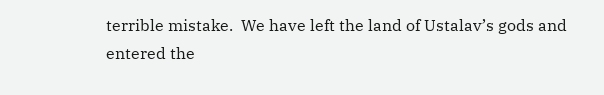terrible mistake.  We have left the land of Ustalav’s gods and entered the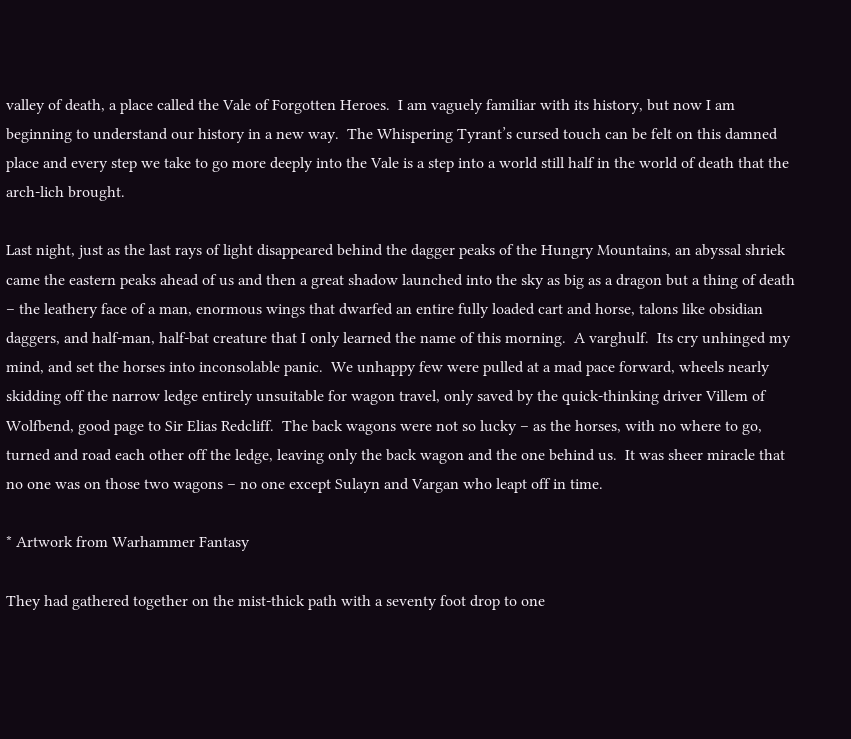valley of death, a place called the Vale of Forgotten Heroes.  I am vaguely familiar with its history, but now I am beginning to understand our history in a new way.  The Whispering Tyrant’s cursed touch can be felt on this damned place and every step we take to go more deeply into the Vale is a step into a world still half in the world of death that the arch-lich brought.

Last night, just as the last rays of light disappeared behind the dagger peaks of the Hungry Mountains, an abyssal shriek came the eastern peaks ahead of us and then a great shadow launched into the sky as big as a dragon but a thing of death – the leathery face of a man, enormous wings that dwarfed an entire fully loaded cart and horse, talons like obsidian daggers, and half-man, half-bat creature that I only learned the name of this morning.  A varghulf.  Its cry unhinged my mind, and set the horses into inconsolable panic.  We unhappy few were pulled at a mad pace forward, wheels nearly skidding off the narrow ledge entirely unsuitable for wagon travel, only saved by the quick-thinking driver Villem of Wolfbend, good page to Sir Elias Redcliff.  The back wagons were not so lucky – as the horses, with no where to go, turned and road each other off the ledge, leaving only the back wagon and the one behind us.  It was sheer miracle that no one was on those two wagons – no one except Sulayn and Vargan who leapt off in time.

* Artwork from Warhammer Fantasy

They had gathered together on the mist-thick path with a seventy foot drop to one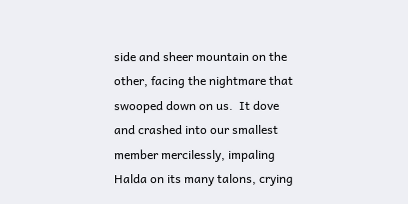side and sheer mountain on the other, facing the nightmare that swooped down on us.  It dove and crashed into our smallest member mercilessly, impaling Halda on its many talons, crying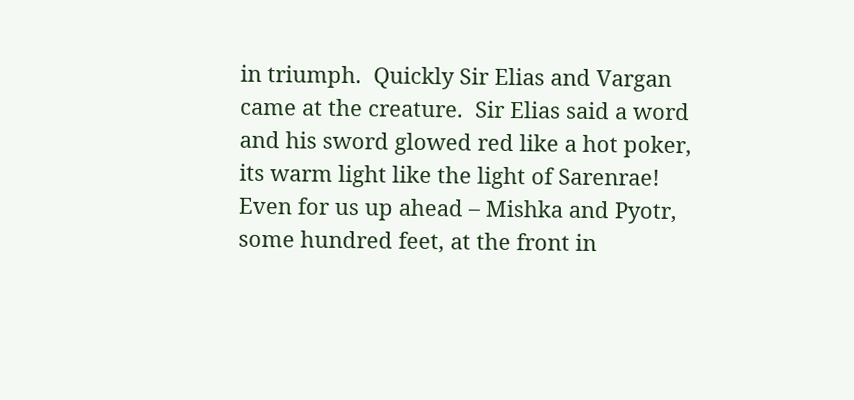in triumph.  Quickly Sir Elias and Vargan came at the creature.  Sir Elias said a word and his sword glowed red like a hot poker, its warm light like the light of Sarenrae!  Even for us up ahead – Mishka and Pyotr, some hundred feet, at the front in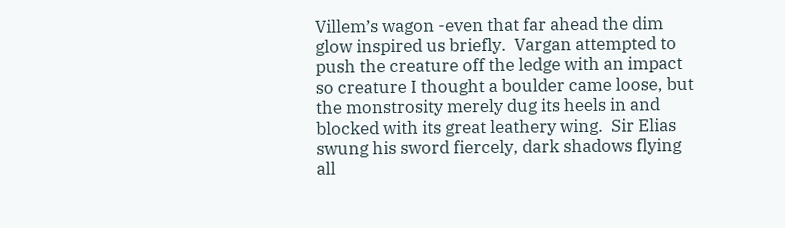Villem’s wagon -even that far ahead the dim glow inspired us briefly.  Vargan attempted to push the creature off the ledge with an impact so creature I thought a boulder came loose, but the monstrosity merely dug its heels in and blocked with its great leathery wing.  Sir Elias swung his sword fiercely, dark shadows flying all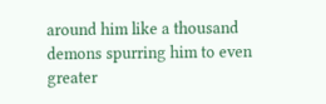around him like a thousand demons spurring him to even greater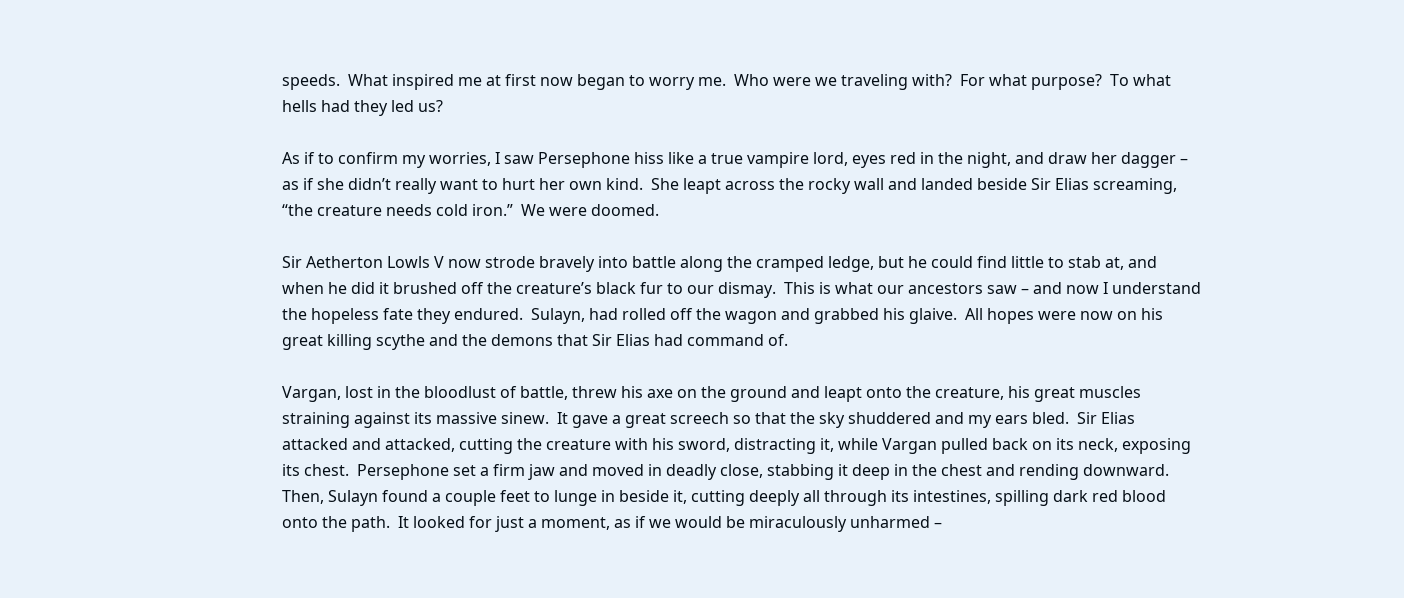speeds.  What inspired me at first now began to worry me.  Who were we traveling with?  For what purpose?  To what hells had they led us?

As if to confirm my worries, I saw Persephone hiss like a true vampire lord, eyes red in the night, and draw her dagger – as if she didn’t really want to hurt her own kind.  She leapt across the rocky wall and landed beside Sir Elias screaming, “the creature needs cold iron.”  We were doomed.

Sir Aetherton Lowls V now strode bravely into battle along the cramped ledge, but he could find little to stab at, and when he did it brushed off the creature’s black fur to our dismay.  This is what our ancestors saw – and now I understand the hopeless fate they endured.  Sulayn, had rolled off the wagon and grabbed his glaive.  All hopes were now on his great killing scythe and the demons that Sir Elias had command of.

Vargan, lost in the bloodlust of battle, threw his axe on the ground and leapt onto the creature, his great muscles straining against its massive sinew.  It gave a great screech so that the sky shuddered and my ears bled.  Sir Elias attacked and attacked, cutting the creature with his sword, distracting it, while Vargan pulled back on its neck, exposing its chest.  Persephone set a firm jaw and moved in deadly close, stabbing it deep in the chest and rending downward.  Then, Sulayn found a couple feet to lunge in beside it, cutting deeply all through its intestines, spilling dark red blood onto the path.  It looked for just a moment, as if we would be miraculously unharmed –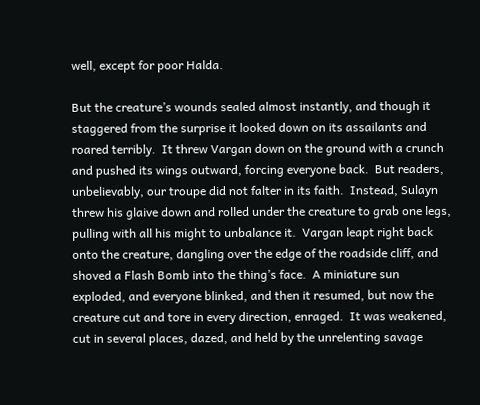well, except for poor Halda.

But the creature’s wounds sealed almost instantly, and though it staggered from the surprise it looked down on its assailants and roared terribly.  It threw Vargan down on the ground with a crunch and pushed its wings outward, forcing everyone back.  But readers, unbelievably, our troupe did not falter in its faith.  Instead, Sulayn threw his glaive down and rolled under the creature to grab one legs, pulling with all his might to unbalance it.  Vargan leapt right back onto the creature, dangling over the edge of the roadside cliff, and shoved a Flash Bomb into the thing’s face.  A miniature sun exploded, and everyone blinked, and then it resumed, but now the creature cut and tore in every direction, enraged.  It was weakened, cut in several places, dazed, and held by the unrelenting savage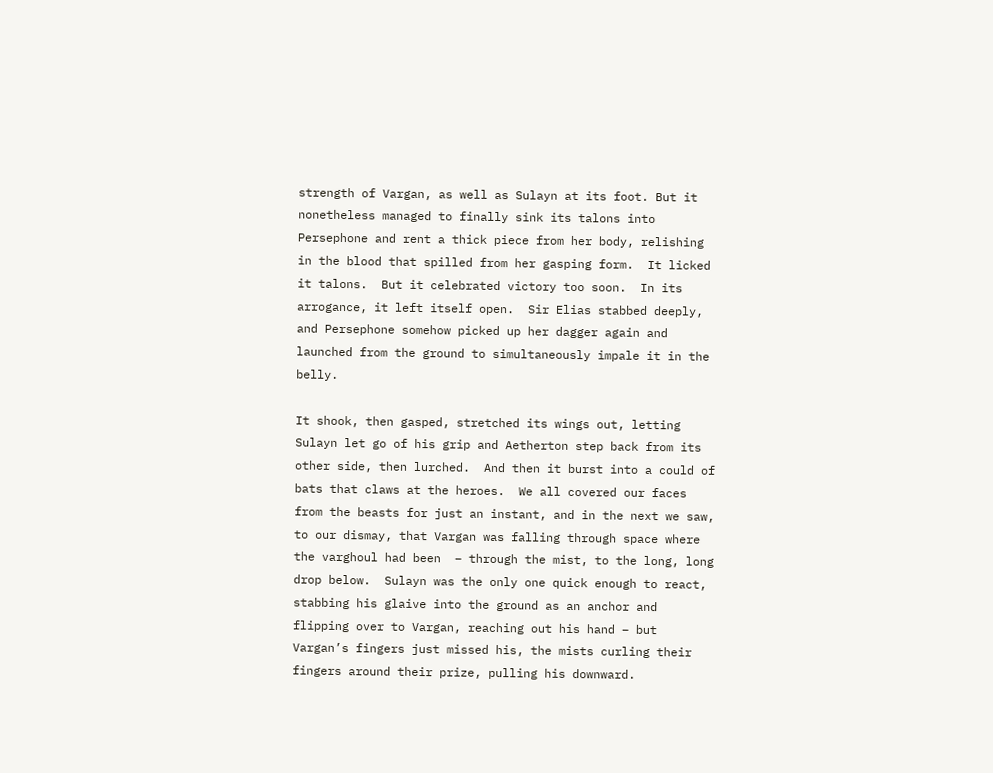strength of Vargan, as well as Sulayn at its foot. But it nonetheless managed to finally sink its talons into Persephone and rent a thick piece from her body, relishing in the blood that spilled from her gasping form.  It licked it talons.  But it celebrated victory too soon.  In its arrogance, it left itself open.  Sir Elias stabbed deeply, and Persephone somehow picked up her dagger again and launched from the ground to simultaneously impale it in the belly.

It shook, then gasped, stretched its wings out, letting Sulayn let go of his grip and Aetherton step back from its other side, then lurched.  And then it burst into a could of bats that claws at the heroes.  We all covered our faces from the beasts for just an instant, and in the next we saw, to our dismay, that Vargan was falling through space where the varghoul had been  – through the mist, to the long, long drop below.  Sulayn was the only one quick enough to react, stabbing his glaive into the ground as an anchor and flipping over to Vargan, reaching out his hand – but Vargan’s fingers just missed his, the mists curling their fingers around their prize, pulling his downward.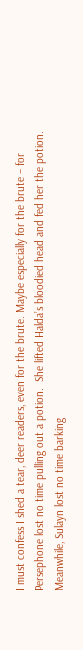I must confess I shed a tear, deer readers, even for the brute. Maybe especially for the brute – for Persephone lost no time pulling out a potion.  She lifted Halda’s bloodied head and fed her the potion.  Meanwhile, Sulayn lost no time barking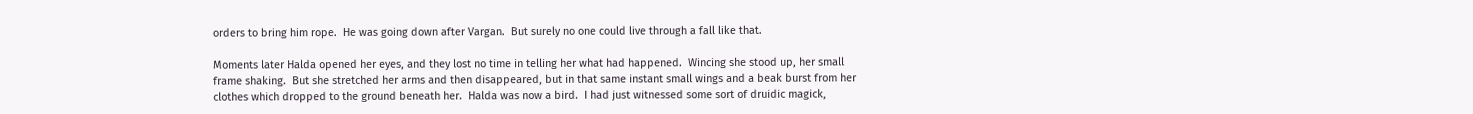orders to bring him rope.  He was going down after Vargan.  But surely no one could live through a fall like that.

Moments later Halda opened her eyes, and they lost no time in telling her what had happened.  Wincing she stood up, her small frame shaking.  But she stretched her arms and then disappeared, but in that same instant small wings and a beak burst from her clothes which dropped to the ground beneath her.  Halda was now a bird.  I had just witnessed some sort of druidic magick,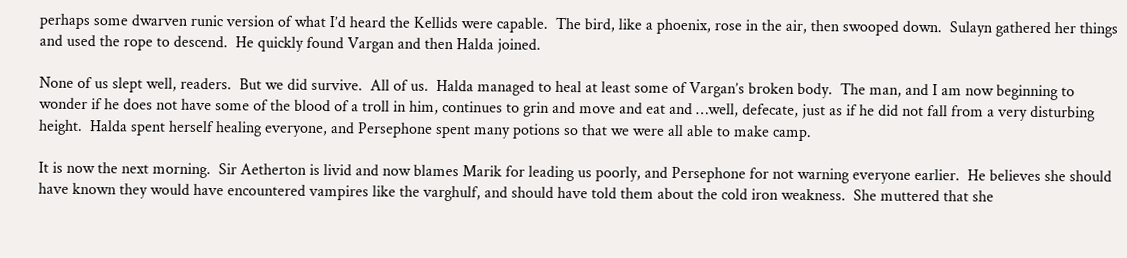perhaps some dwarven runic version of what I’d heard the Kellids were capable.  The bird, like a phoenix, rose in the air, then swooped down.  Sulayn gathered her things and used the rope to descend.  He quickly found Vargan and then Halda joined.

None of us slept well, readers.  But we did survive.  All of us.  Halda managed to heal at least some of Vargan’s broken body.  The man, and I am now beginning to wonder if he does not have some of the blood of a troll in him, continues to grin and move and eat and …well, defecate, just as if he did not fall from a very disturbing height.  Halda spent herself healing everyone, and Persephone spent many potions so that we were all able to make camp.

It is now the next morning.  Sir Aetherton is livid and now blames Marik for leading us poorly, and Persephone for not warning everyone earlier.  He believes she should have known they would have encountered vampires like the varghulf, and should have told them about the cold iron weakness.  She muttered that she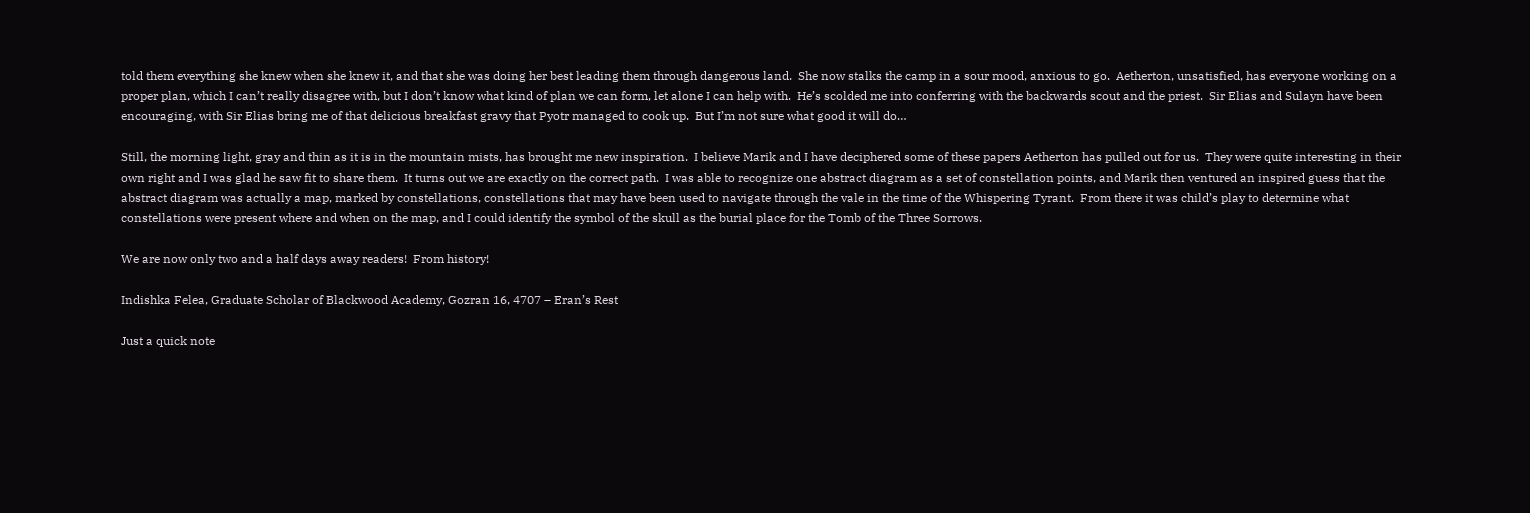told them everything she knew when she knew it, and that she was doing her best leading them through dangerous land.  She now stalks the camp in a sour mood, anxious to go.  Aetherton, unsatisfied, has everyone working on a proper plan, which I can’t really disagree with, but I don’t know what kind of plan we can form, let alone I can help with.  He’s scolded me into conferring with the backwards scout and the priest.  Sir Elias and Sulayn have been encouraging, with Sir Elias bring me of that delicious breakfast gravy that Pyotr managed to cook up.  But I’m not sure what good it will do…

Still, the morning light, gray and thin as it is in the mountain mists, has brought me new inspiration.  I believe Marik and I have deciphered some of these papers Aetherton has pulled out for us.  They were quite interesting in their own right and I was glad he saw fit to share them.  It turns out we are exactly on the correct path.  I was able to recognize one abstract diagram as a set of constellation points, and Marik then ventured an inspired guess that the abstract diagram was actually a map, marked by constellations, constellations that may have been used to navigate through the vale in the time of the Whispering Tyrant.  From there it was child’s play to determine what constellations were present where and when on the map, and I could identify the symbol of the skull as the burial place for the Tomb of the Three Sorrows.

We are now only two and a half days away readers!  From history!

Indishka Felea, Graduate Scholar of Blackwood Academy, Gozran 16, 4707 – Eran’s Rest

Just a quick note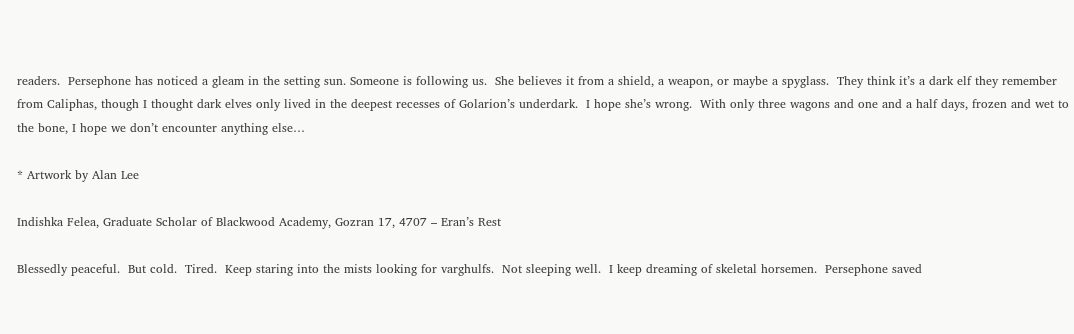readers.  Persephone has noticed a gleam in the setting sun. Someone is following us.  She believes it from a shield, a weapon, or maybe a spyglass.  They think it’s a dark elf they remember from Caliphas, though I thought dark elves only lived in the deepest recesses of Golarion’s underdark.  I hope she’s wrong.  With only three wagons and one and a half days, frozen and wet to the bone, I hope we don’t encounter anything else…

* Artwork by Alan Lee

Indishka Felea, Graduate Scholar of Blackwood Academy, Gozran 17, 4707 – Eran’s Rest

Blessedly peaceful.  But cold.  Tired.  Keep staring into the mists looking for varghulfs.  Not sleeping well.  I keep dreaming of skeletal horsemen.  Persephone saved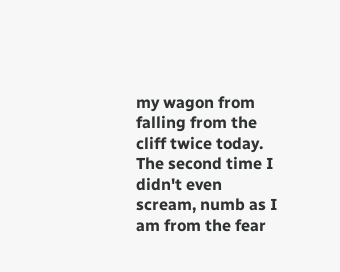my wagon from falling from the cliff twice today.  The second time I didn't even scream, numb as I am from the fear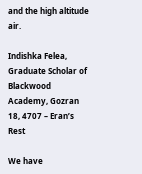and the high altitude air.

Indishka Felea, Graduate Scholar of Blackwood Academy, Gozran 18, 4707 – Eran’s Rest

We have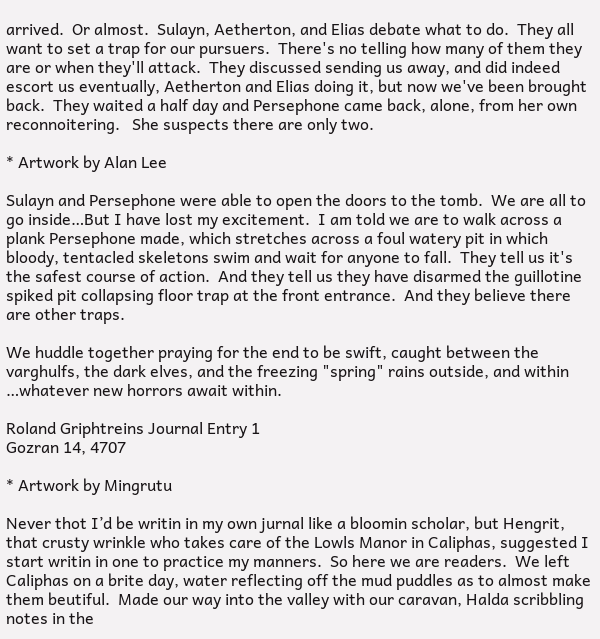arrived.  Or almost.  Sulayn, Aetherton, and Elias debate what to do.  They all want to set a trap for our pursuers.  There's no telling how many of them they are or when they'll attack.  They discussed sending us away, and did indeed escort us eventually, Aetherton and Elias doing it, but now we've been brought back.  They waited a half day and Persephone came back, alone, from her own reconnoitering.   She suspects there are only two.

* Artwork by Alan Lee

Sulayn and Persephone were able to open the doors to the tomb.  We are all to go inside…But I have lost my excitement.  I am told we are to walk across a plank Persephone made, which stretches across a foul watery pit in which bloody, tentacled skeletons swim and wait for anyone to fall.  They tell us it's the safest course of action.  And they tell us they have disarmed the guillotine spiked pit collapsing floor trap at the front entrance.  And they believe there are other traps.

We huddle together praying for the end to be swift, caught between the varghulfs, the dark elves, and the freezing "spring" rains outside, and within …whatever new horrors await within.

Roland Griphtreins Journal Entry 1
Gozran 14, 4707

* Artwork by Mingrutu

Never thot I’d be writin in my own jurnal like a bloomin scholar, but Hengrit, that crusty wrinkle who takes care of the Lowls Manor in Caliphas, suggested I start writin in one to practice my manners.  So here we are readers.  We left Caliphas on a brite day, water reflecting off the mud puddles as to almost make them beutiful.  Made our way into the valley with our caravan, Halda scribbling notes in the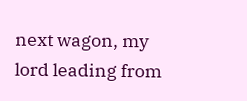next wagon, my lord leading from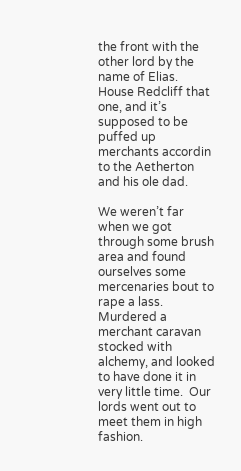the front with the other lord by the name of Elias. House Redcliff that one, and it’s supposed to be puffed up merchants accordin to the Aetherton and his ole dad.

We weren’t far when we got through some brush area and found ourselves some mercenaries bout to rape a lass.  Murdered a merchant caravan stocked with alchemy, and looked to have done it in very little time.  Our lords went out to meet them in high fashion.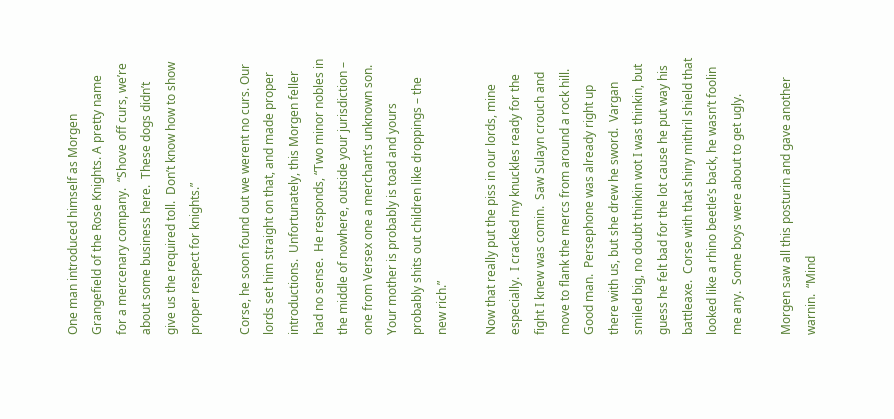One man introduced himself as Morgen Grangefield of the Rose Knights. A pretty name for a mercenary company.  “Shove off curs, we’re about some business here.  These dogs didn’t give us the required toll.  Don’t know how to show proper respect for knights.”

Corse, he soon found out we werent no curs. Our lords set him straight on that, and made proper introductions.  Unfortunately, this Morgen feller had no sense.  He responds, “Two minor nobles in the middle of nowhere, outside your jurisdiction – one from Versex one a merchant’s unknown son.  Your mother is probably is toad and yours probably shits out children like droppings – the new rich.”

Now that really put the piss in our lords, mine especially.  I cracked my knuckles ready for the fight I knew was comin.  Saw Sulayn crouch and move to flank the mercs from around a rock hill.  Good man.  Persephone was already right up there with us, but she drew he sword.  Vargan smiled big, no doubt thinkin wot I was thinkin, but guess he felt bad for the lot cause he put way his battleaxe.  Corse with that shiny mithril shield that looked like a rhino beetle’s back, he wasn’t foolin me any.  Some boys were about to get ugly.

Morgen saw all this posturin and gave another warnin.  “Mind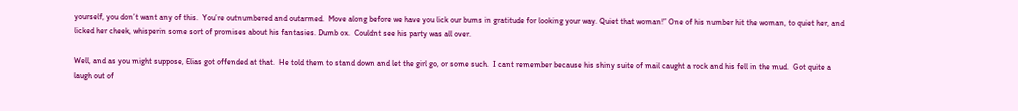yourself, you don’t want any of this.  You’re outnumbered and outarmed.  Move along before we have you lick our bums in gratitude for looking your way. Quiet that woman!” One of his number hit the woman, to quiet her, and licked her cheek, whisperin some sort of promises about his fantasies. Dumb ox.  Couldnt see his party was all over.

Well, and as you might suppose, Elias got offended at that.  He told them to stand down and let the girl go, or some such.  I cant remember because his shiny suite of mail caught a rock and his fell in the mud.  Got quite a laugh out of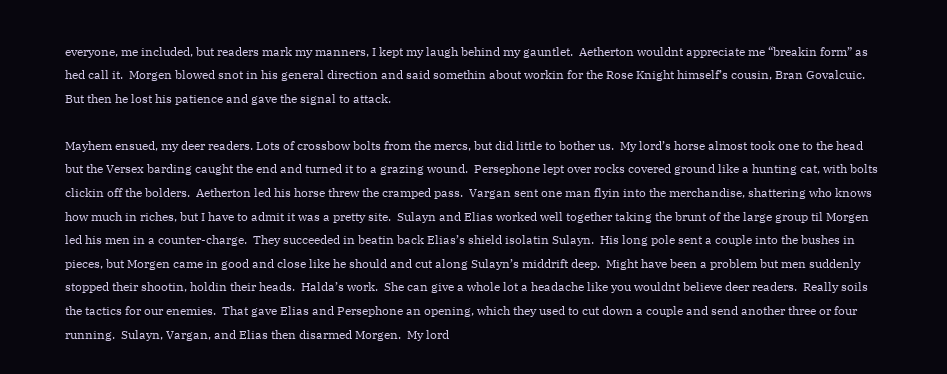everyone, me included, but readers mark my manners, I kept my laugh behind my gauntlet.  Aetherton wouldnt appreciate me “breakin form” as hed call it.  Morgen blowed snot in his general direction and said somethin about workin for the Rose Knight himself’s cousin, Bran Govalcuic. But then he lost his patience and gave the signal to attack.

Mayhem ensued, my deer readers. Lots of crossbow bolts from the mercs, but did little to bother us.  My lord’s horse almost took one to the head but the Versex barding caught the end and turned it to a grazing wound.  Persephone lept over rocks covered ground like a hunting cat, with bolts clickin off the bolders.  Aetherton led his horse threw the cramped pass.  Vargan sent one man flyin into the merchandise, shattering who knows how much in riches, but I have to admit it was a pretty site.  Sulayn and Elias worked well together taking the brunt of the large group til Morgen led his men in a counter-charge.  They succeeded in beatin back Elias’s shield isolatin Sulayn.  His long pole sent a couple into the bushes in pieces, but Morgen came in good and close like he should and cut along Sulayn’s middrift deep.  Might have been a problem but men suddenly stopped their shootin, holdin their heads.  Halda’s work.  She can give a whole lot a headache like you wouldnt believe deer readers.  Really soils the tactics for our enemies.  That gave Elias and Persephone an opening, which they used to cut down a couple and send another three or four running.  Sulayn, Vargan, and Elias then disarmed Morgen.  My lord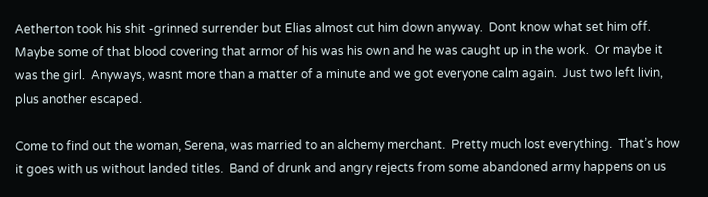Aetherton took his shit -grinned surrender but Elias almost cut him down anyway.  Dont know what set him off.  Maybe some of that blood covering that armor of his was his own and he was caught up in the work.  Or maybe it was the girl.  Anyways, wasnt more than a matter of a minute and we got everyone calm again.  Just two left livin, plus another escaped.

Come to find out the woman, Serena, was married to an alchemy merchant.  Pretty much lost everything.  That’s how it goes with us without landed titles.  Band of drunk and angry rejects from some abandoned army happens on us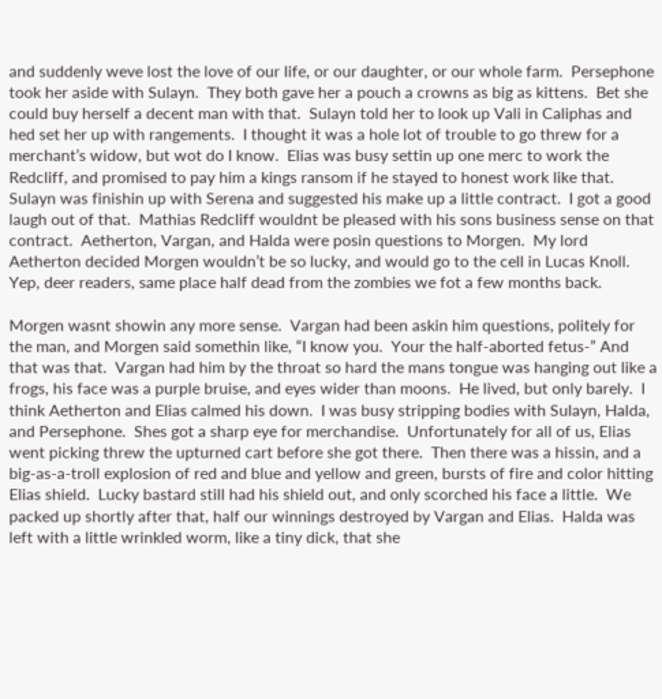and suddenly weve lost the love of our life, or our daughter, or our whole farm.  Persephone took her aside with Sulayn.  They both gave her a pouch a crowns as big as kittens.  Bet she could buy herself a decent man with that.  Sulayn told her to look up Vali in Caliphas and hed set her up with rangements.  I thought it was a hole lot of trouble to go threw for a merchant’s widow, but wot do I know.  Elias was busy settin up one merc to work the Redcliff, and promised to pay him a kings ransom if he stayed to honest work like that. Sulayn was finishin up with Serena and suggested his make up a little contract.  I got a good laugh out of that.  Mathias Redcliff wouldnt be pleased with his sons business sense on that contract.  Aetherton, Vargan, and Halda were posin questions to Morgen.  My lord Aetherton decided Morgen wouldn’t be so lucky, and would go to the cell in Lucas Knoll.  Yep, deer readers, same place half dead from the zombies we fot a few months back.

Morgen wasnt showin any more sense.  Vargan had been askin him questions, politely for the man, and Morgen said somethin like, “I know you.  Your the half-aborted fetus-” And that was that.  Vargan had him by the throat so hard the mans tongue was hanging out like a frogs, his face was a purple bruise, and eyes wider than moons.  He lived, but only barely.  I think Aetherton and Elias calmed his down.  I was busy stripping bodies with Sulayn, Halda, and Persephone.  Shes got a sharp eye for merchandise.  Unfortunately for all of us, Elias went picking threw the upturned cart before she got there.  Then there was a hissin, and a big-as-a-troll explosion of red and blue and yellow and green, bursts of fire and color hitting Elias shield.  Lucky bastard still had his shield out, and only scorched his face a little.  We packed up shortly after that, half our winnings destroyed by Vargan and Elias.  Halda was left with a little wrinkled worm, like a tiny dick, that she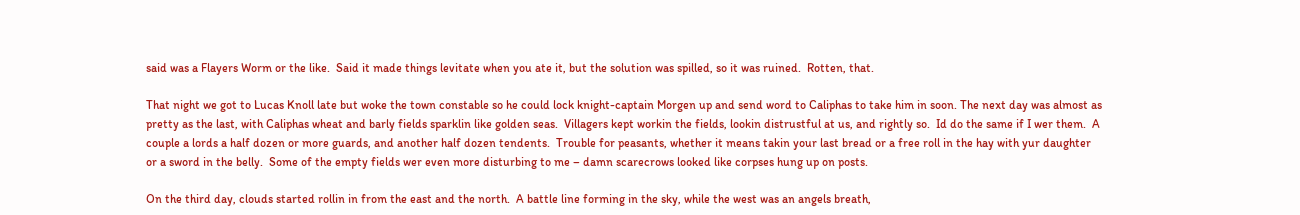said was a Flayers Worm or the like.  Said it made things levitate when you ate it, but the solution was spilled, so it was ruined.  Rotten, that.

That night we got to Lucas Knoll late but woke the town constable so he could lock knight-captain Morgen up and send word to Caliphas to take him in soon. The next day was almost as pretty as the last, with Caliphas wheat and barly fields sparklin like golden seas.  Villagers kept workin the fields, lookin distrustful at us, and rightly so.  Id do the same if I wer them.  A couple a lords a half dozen or more guards, and another half dozen tendents.  Trouble for peasants, whether it means takin your last bread or a free roll in the hay with yur daughter or a sword in the belly.  Some of the empty fields wer even more disturbing to me – damn scarecrows looked like corpses hung up on posts.

On the third day, clouds started rollin in from the east and the north.  A battle line forming in the sky, while the west was an angels breath,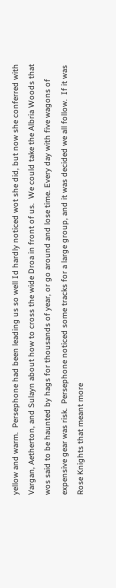yellow and warm.  Persephone had been leading us so well Id hardly noticed wot she did, but now she conferred with Vargan, Aetherton, and Sulayn about how to cross the wide Droa in front of us.  We could take the Albria Woods that wos said to be haunted by hags for thousands of year, or go around and lose time. Every day with five wagons of expensive gear was risk.  Persephone noticed some tracks for a large group, and it was decided we all follow.  If it was Rose Knights that meant more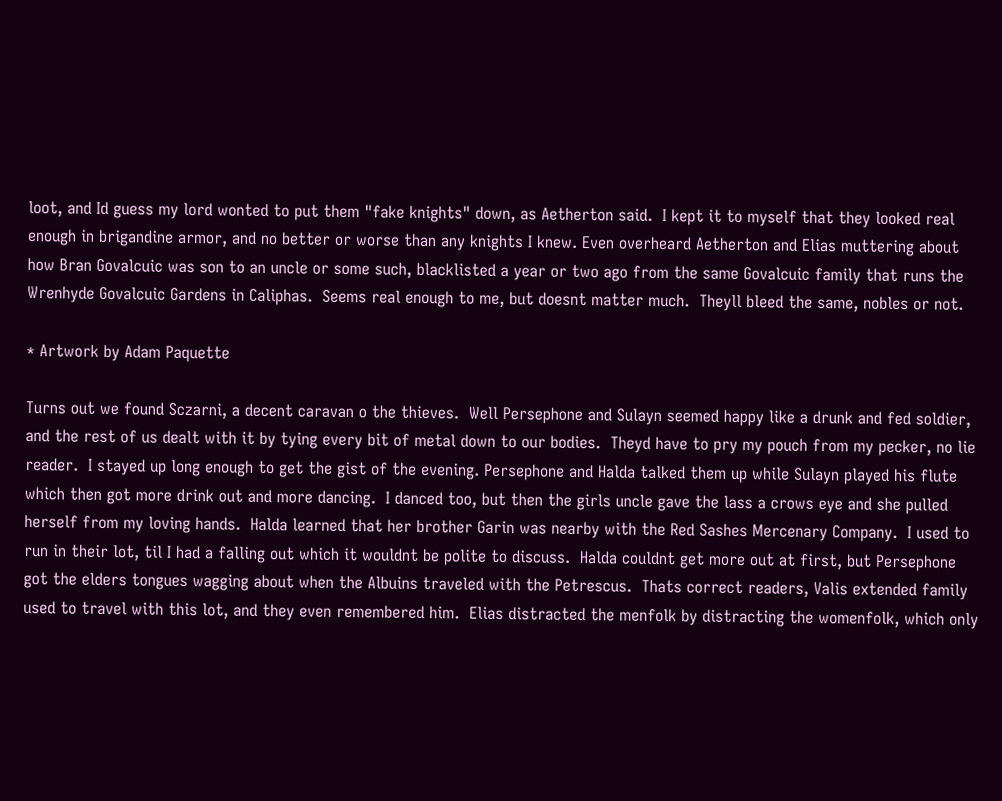loot, and Id guess my lord wonted to put them "fake knights" down, as Aetherton said.  I kept it to myself that they looked real enough in brigandine armor, and no better or worse than any knights I knew. Even overheard Aetherton and Elias muttering about how Bran Govalcuic was son to an uncle or some such, blacklisted a year or two ago from the same Govalcuic family that runs the Wrenhyde Govalcuic Gardens in Caliphas.  Seems real enough to me, but doesnt matter much.  Theyll bleed the same, nobles or not.

* Artwork by Adam Paquette

Turns out we found Sczarni, a decent caravan o the thieves.  Well Persephone and Sulayn seemed happy like a drunk and fed soldier, and the rest of us dealt with it by tying every bit of metal down to our bodies.  Theyd have to pry my pouch from my pecker, no lie reader.  I stayed up long enough to get the gist of the evening. Persephone and Halda talked them up while Sulayn played his flute which then got more drink out and more dancing.  I danced too, but then the girls uncle gave the lass a crows eye and she pulled herself from my loving hands.  Halda learned that her brother Garin was nearby with the Red Sashes Mercenary Company.  I used to run in their lot, til I had a falling out which it wouldnt be polite to discuss.  Halda couldnt get more out at first, but Persephone got the elders tongues wagging about when the Albuins traveled with the Petrescus.  Thats correct readers, Valis extended family used to travel with this lot, and they even remembered him.  Elias distracted the menfolk by distracting the womenfolk, which only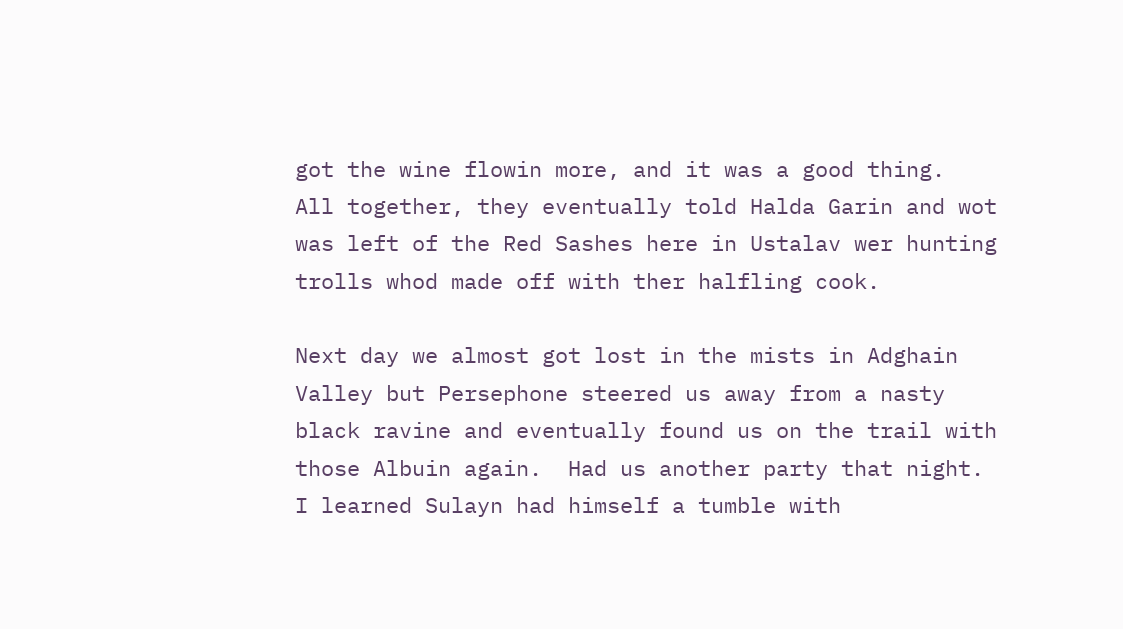got the wine flowin more, and it was a good thing.  All together, they eventually told Halda Garin and wot was left of the Red Sashes here in Ustalav wer hunting trolls whod made off with ther halfling cook.

Next day we almost got lost in the mists in Adghain Valley but Persephone steered us away from a nasty black ravine and eventually found us on the trail with those Albuin again.  Had us another party that night.  I learned Sulayn had himself a tumble with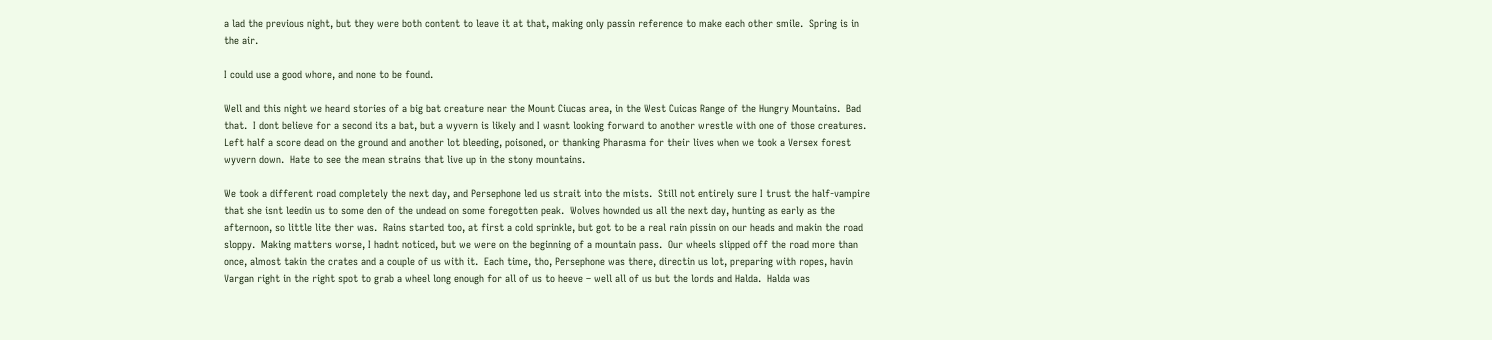a lad the previous night, but they were both content to leave it at that, making only passin reference to make each other smile.  Spring is in the air.

I could use a good whore, and none to be found.

Well and this night we heard stories of a big bat creature near the Mount Ciucas area, in the West Cuicas Range of the Hungry Mountains.  Bad that.  I dont believe for a second its a bat, but a wyvern is likely and I wasnt looking forward to another wrestle with one of those creatures.  Left half a score dead on the ground and another lot bleeding, poisoned, or thanking Pharasma for their lives when we took a Versex forest wyvern down.  Hate to see the mean strains that live up in the stony mountains.

We took a different road completely the next day, and Persephone led us strait into the mists.  Still not entirely sure I trust the half-vampire that she isnt leedin us to some den of the undead on some foregotten peak.  Wolves hownded us all the next day, hunting as early as the afternoon, so little lite ther was.  Rains started too, at first a cold sprinkle, but got to be a real rain pissin on our heads and makin the road sloppy.  Making matters worse, I hadnt noticed, but we were on the beginning of a mountain pass.  Our wheels slipped off the road more than once, almost takin the crates and a couple of us with it.  Each time, tho, Persephone was there, directin us lot, preparing with ropes, havin Vargan right in the right spot to grab a wheel long enough for all of us to heeve – well all of us but the lords and Halda.  Halda was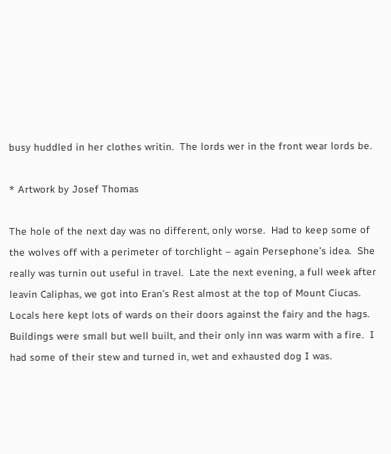busy huddled in her clothes writin.  The lords wer in the front wear lords be.

* Artwork by Josef Thomas

The hole of the next day was no different, only worse.  Had to keep some of the wolves off with a perimeter of torchlight – again Persephone’s idea.  She really was turnin out useful in travel.  Late the next evening, a full week after leavin Caliphas, we got into Eran’s Rest almost at the top of Mount Ciucas.  Locals here kept lots of wards on their doors against the fairy and the hags.  Buildings were small but well built, and their only inn was warm with a fire.  I had some of their stew and turned in, wet and exhausted dog I was.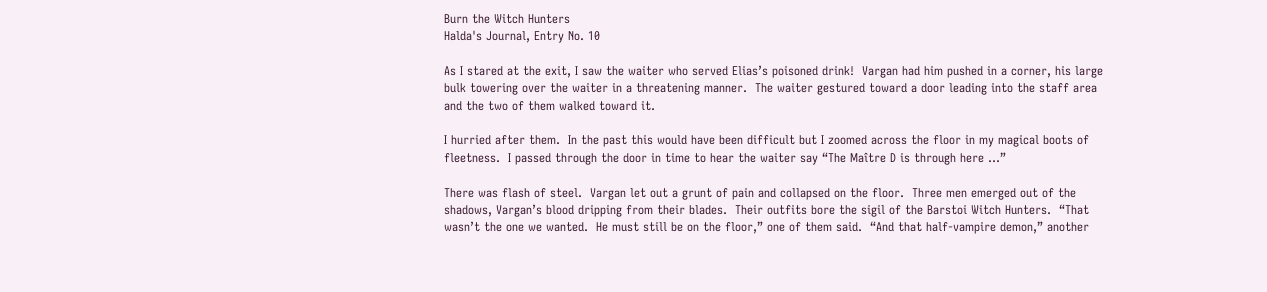Burn the Witch Hunters
Halda's Journal, Entry No. 10

As I stared at the exit, I saw the waiter who served Elias’s poisoned drink!  Vargan had him pushed in a corner, his large bulk towering over the waiter in a threatening manner.  The waiter gestured toward a door leading into the staff area and the two of them walked toward it.

I hurried after them.  In the past this would have been difficult but I zoomed across the floor in my magical boots of fleetness.  I passed through the door in time to hear the waiter say “The Maître D is through here …”

There was flash of steel.  Vargan let out a grunt of pain and collapsed on the floor.  Three men emerged out of the shadows, Vargan’s blood dripping from their blades.  Their outfits bore the sigil of the Barstoi Witch Hunters.  “That wasn’t the one we wanted.  He must still be on the floor,” one of them said.  “And that half-vampire demon,” another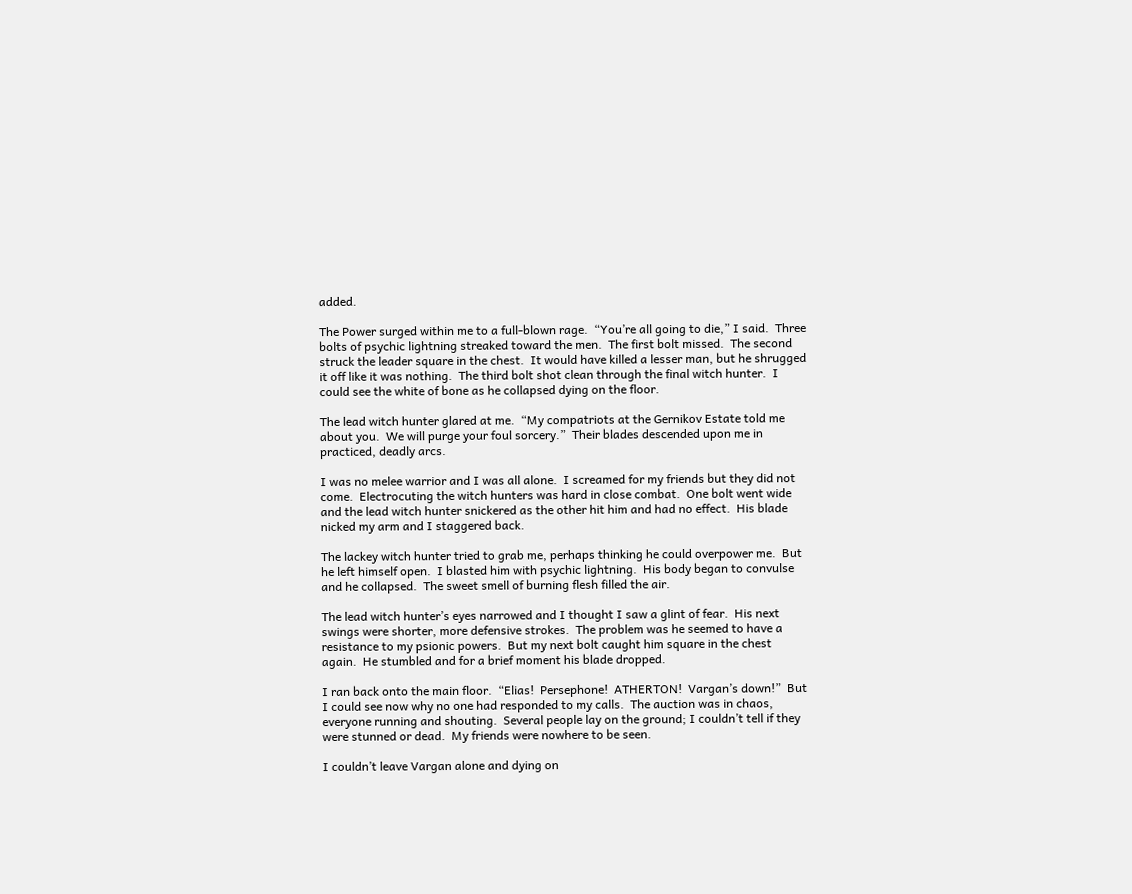added.

The Power surged within me to a full-blown rage.  “You’re all going to die,” I said.  Three bolts of psychic lightning streaked toward the men.  The first bolt missed.  The second struck the leader square in the chest.  It would have killed a lesser man, but he shrugged it off like it was nothing.  The third bolt shot clean through the final witch hunter.  I could see the white of bone as he collapsed dying on the floor.

The lead witch hunter glared at me.  “My compatriots at the Gernikov Estate told me about you.  We will purge your foul sorcery.”  Their blades descended upon me in practiced, deadly arcs.

I was no melee warrior and I was all alone.  I screamed for my friends but they did not come.  Electrocuting the witch hunters was hard in close combat.  One bolt went wide and the lead witch hunter snickered as the other hit him and had no effect.  His blade nicked my arm and I staggered back.

The lackey witch hunter tried to grab me, perhaps thinking he could overpower me.  But he left himself open.  I blasted him with psychic lightning.  His body began to convulse and he collapsed.  The sweet smell of burning flesh filled the air.

The lead witch hunter’s eyes narrowed and I thought I saw a glint of fear.  His next swings were shorter, more defensive strokes.  The problem was he seemed to have a resistance to my psionic powers.  But my next bolt caught him square in the chest again.  He stumbled and for a brief moment his blade dropped.

I ran back onto the main floor.  “Elias!  Persephone!  ATHERTON!  Vargan’s down!”  But I could see now why no one had responded to my calls.  The auction was in chaos, everyone running and shouting.  Several people lay on the ground; I couldn’t tell if they were stunned or dead.  My friends were nowhere to be seen.

I couldn’t leave Vargan alone and dying on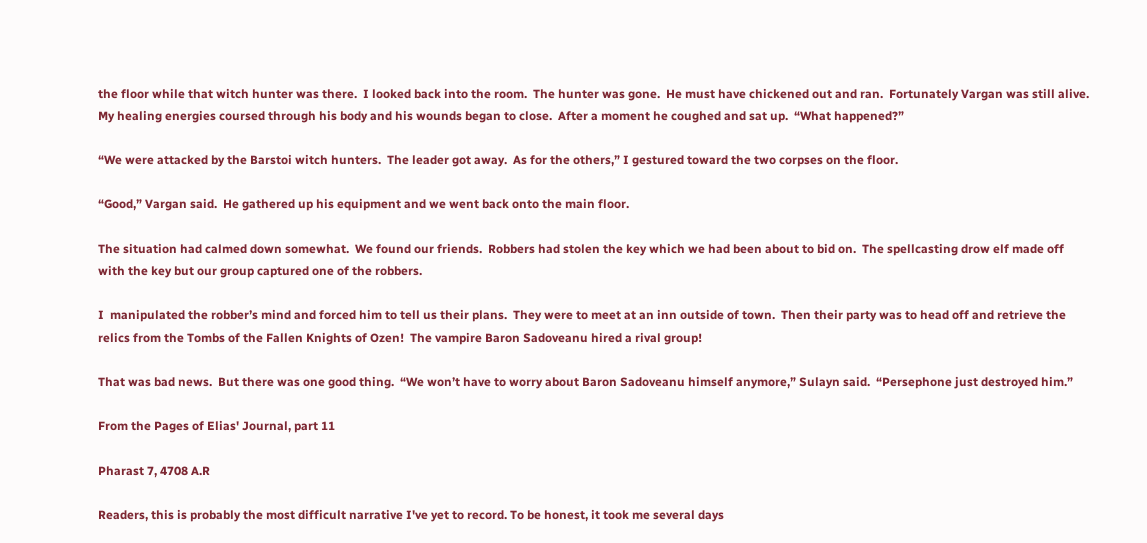the floor while that witch hunter was there.  I looked back into the room.  The hunter was gone.  He must have chickened out and ran.  Fortunately Vargan was still alive.  My healing energies coursed through his body and his wounds began to close.  After a moment he coughed and sat up.  “What happened?”

“We were attacked by the Barstoi witch hunters.  The leader got away.  As for the others,” I gestured toward the two corpses on the floor.

“Good,” Vargan said.  He gathered up his equipment and we went back onto the main floor.

The situation had calmed down somewhat.  We found our friends.  Robbers had stolen the key which we had been about to bid on.  The spellcasting drow elf made off with the key but our group captured one of the robbers.

I  manipulated the robber’s mind and forced him to tell us their plans.  They were to meet at an inn outside of town.  Then their party was to head off and retrieve the relics from the Tombs of the Fallen Knights of Ozen!  The vampire Baron Sadoveanu hired a rival group!

That was bad news.  But there was one good thing.  “We won’t have to worry about Baron Sadoveanu himself anymore,” Sulayn said.  “Persephone just destroyed him.”

From the Pages of Elias' Journal, part 11

Pharast 7, 4708 A.R

Readers, this is probably the most difficult narrative I've yet to record. To be honest, it took me several days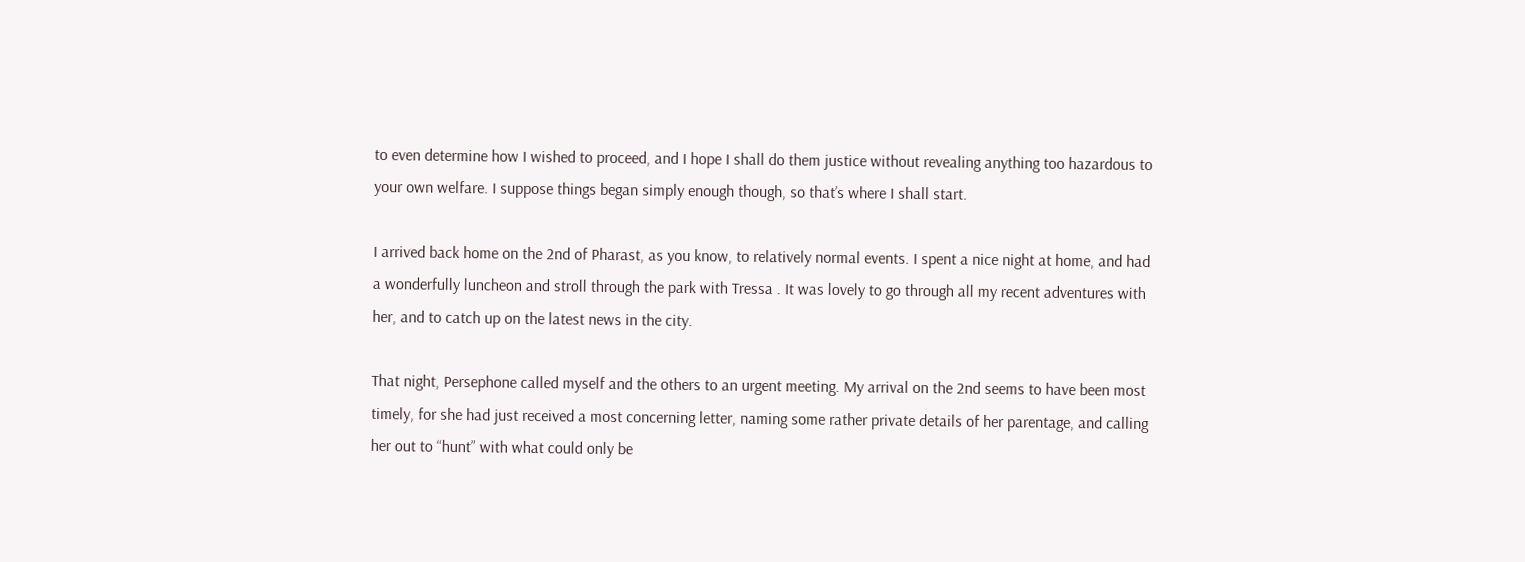to even determine how I wished to proceed, and I hope I shall do them justice without revealing anything too hazardous to your own welfare. I suppose things began simply enough though, so that’s where I shall start.

I arrived back home on the 2nd of Pharast, as you know, to relatively normal events. I spent a nice night at home, and had a wonderfully luncheon and stroll through the park with Tressa . It was lovely to go through all my recent adventures with her, and to catch up on the latest news in the city.

That night, Persephone called myself and the others to an urgent meeting. My arrival on the 2nd seems to have been most timely, for she had just received a most concerning letter, naming some rather private details of her parentage, and calling her out to “hunt” with what could only be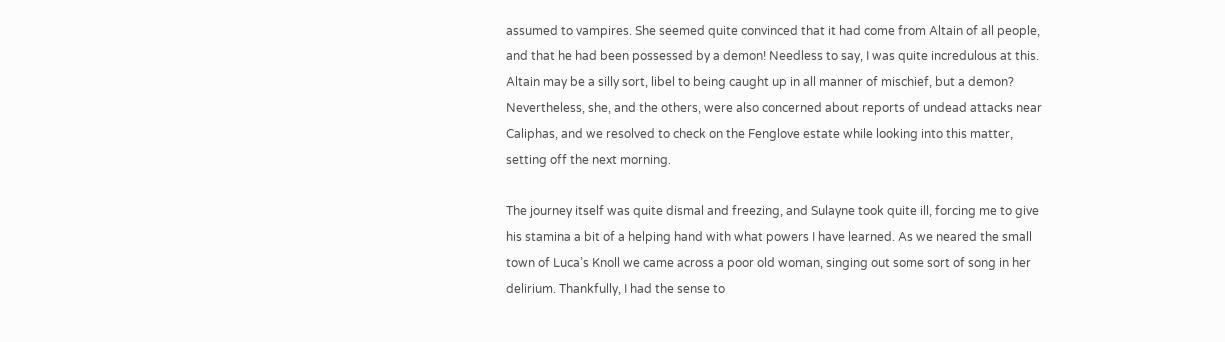assumed to vampires. She seemed quite convinced that it had come from Altain of all people, and that he had been possessed by a demon! Needless to say, I was quite incredulous at this. Altain may be a silly sort, libel to being caught up in all manner of mischief, but a demon? Nevertheless, she, and the others, were also concerned about reports of undead attacks near Caliphas, and we resolved to check on the Fenglove estate while looking into this matter, setting off the next morning.

The journey itself was quite dismal and freezing, and Sulayne took quite ill, forcing me to give his stamina a bit of a helping hand with what powers I have learned. As we neared the small town of Luca’s Knoll we came across a poor old woman, singing out some sort of song in her delirium. Thankfully, I had the sense to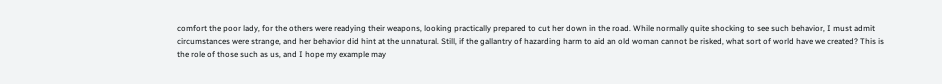comfort the poor lady, for the others were readying their weapons, looking practically prepared to cut her down in the road. While normally quite shocking to see such behavior, I must admit circumstances were strange, and her behavior did hint at the unnatural. Still, if the gallantry of hazarding harm to aid an old woman cannot be risked, what sort of world have we created? This is the role of those such as us, and I hope my example may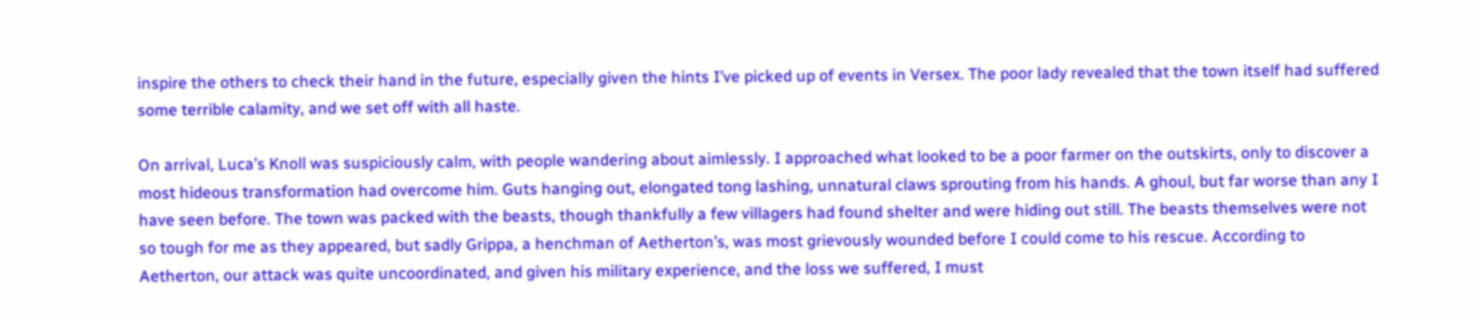inspire the others to check their hand in the future, especially given the hints I’ve picked up of events in Versex. The poor lady revealed that the town itself had suffered some terrible calamity, and we set off with all haste.

On arrival, Luca’s Knoll was suspiciously calm, with people wandering about aimlessly. I approached what looked to be a poor farmer on the outskirts, only to discover a most hideous transformation had overcome him. Guts hanging out, elongated tong lashing, unnatural claws sprouting from his hands. A ghoul, but far worse than any I have seen before. The town was packed with the beasts, though thankfully a few villagers had found shelter and were hiding out still. The beasts themselves were not so tough for me as they appeared, but sadly Grippa, a henchman of Aetherton’s, was most grievously wounded before I could come to his rescue. According to Aetherton, our attack was quite uncoordinated, and given his military experience, and the loss we suffered, I must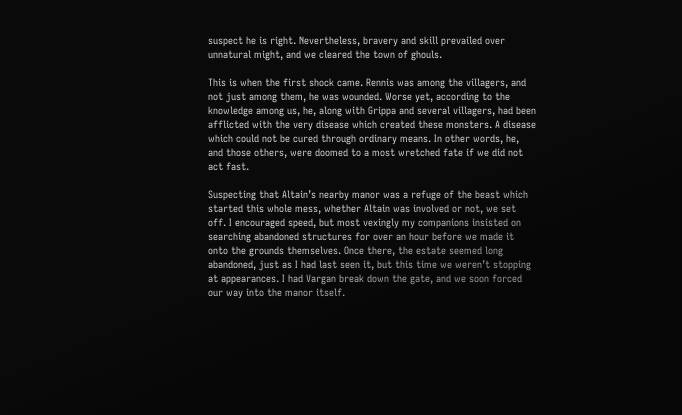suspect he is right. Nevertheless, bravery and skill prevailed over unnatural might, and we cleared the town of ghouls.

This is when the first shock came. Rennis was among the villagers, and not just among them, he was wounded. Worse yet, according to the knowledge among us, he, along with Grippa and several villagers, had been afflicted with the very disease which created these monsters. A disease which could not be cured through ordinary means. In other words, he, and those others, were doomed to a most wretched fate if we did not act fast.

Suspecting that Altain’s nearby manor was a refuge of the beast which started this whole mess, whether Altain was involved or not, we set off. I encouraged speed, but most vexingly my companions insisted on searching abandoned structures for over an hour before we made it onto the grounds themselves. Once there, the estate seemed long abandoned, just as I had last seen it, but this time we weren’t stopping at appearances. I had Vargan break down the gate, and we soon forced our way into the manor itself.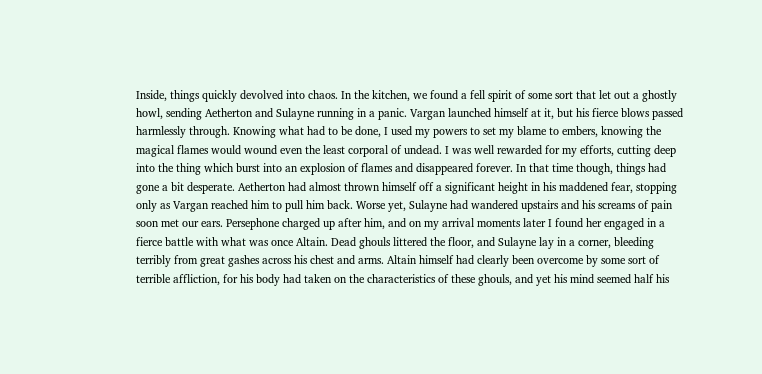Inside, things quickly devolved into chaos. In the kitchen, we found a fell spirit of some sort that let out a ghostly howl, sending Aetherton and Sulayne running in a panic. Vargan launched himself at it, but his fierce blows passed harmlessly through. Knowing what had to be done, I used my powers to set my blame to embers, knowing the magical flames would wound even the least corporal of undead. I was well rewarded for my efforts, cutting deep into the thing which burst into an explosion of flames and disappeared forever. In that time though, things had gone a bit desperate. Aetherton had almost thrown himself off a significant height in his maddened fear, stopping only as Vargan reached him to pull him back. Worse yet, Sulayne had wandered upstairs and his screams of pain soon met our ears. Persephone charged up after him, and on my arrival moments later I found her engaged in a fierce battle with what was once Altain. Dead ghouls littered the floor, and Sulayne lay in a corner, bleeding terribly from great gashes across his chest and arms. Altain himself had clearly been overcome by some sort of terrible affliction, for his body had taken on the characteristics of these ghouls, and yet his mind seemed half his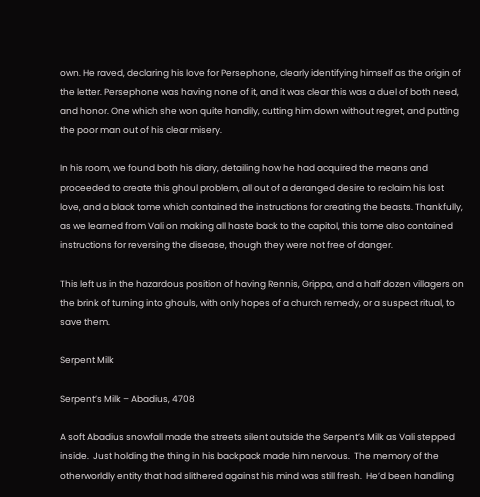own. He raved, declaring his love for Persephone, clearly identifying himself as the origin of the letter. Persephone was having none of it, and it was clear this was a duel of both need, and honor. One which she won quite handily, cutting him down without regret, and putting the poor man out of his clear misery.

In his room, we found both his diary, detailing how he had acquired the means and proceeded to create this ghoul problem, all out of a deranged desire to reclaim his lost love, and a black tome which contained the instructions for creating the beasts. Thankfully, as we learned from Vali on making all haste back to the capitol, this tome also contained instructions for reversing the disease, though they were not free of danger.

This left us in the hazardous position of having Rennis, Grippa, and a half dozen villagers on the brink of turning into ghouls, with only hopes of a church remedy, or a suspect ritual, to save them.

Serpent Milk

Serpent’s Milk – Abadius, 4708

A soft Abadius snowfall made the streets silent outside the Serpent’s Milk as Vali stepped inside.  Just holding the thing in his backpack made him nervous.  The memory of the otherworldly entity that had slithered against his mind was still fresh.  He’d been handling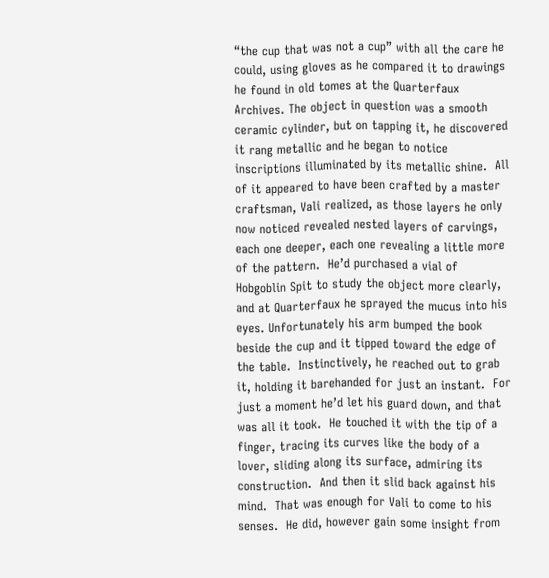“the cup that was not a cup” with all the care he could, using gloves as he compared it to drawings he found in old tomes at the Quarterfaux Archives. The object in question was a smooth ceramic cylinder, but on tapping it, he discovered it rang metallic and he began to notice inscriptions illuminated by its metallic shine.  All of it appeared to have been crafted by a master craftsman, Vali realized, as those layers he only now noticed revealed nested layers of carvings, each one deeper, each one revealing a little more of the pattern.  He’d purchased a vial of Hobgoblin Spit to study the object more clearly, and at Quarterfaux he sprayed the mucus into his eyes. Unfortunately his arm bumped the book beside the cup and it tipped toward the edge of the table.  Instinctively, he reached out to grab it, holding it barehanded for just an instant.  For just a moment he’d let his guard down, and that was all it took.  He touched it with the tip of a finger, tracing its curves like the body of a lover, sliding along its surface, admiring its construction.  And then it slid back against his mind.  That was enough for Vali to come to his senses.  He did, however gain some insight from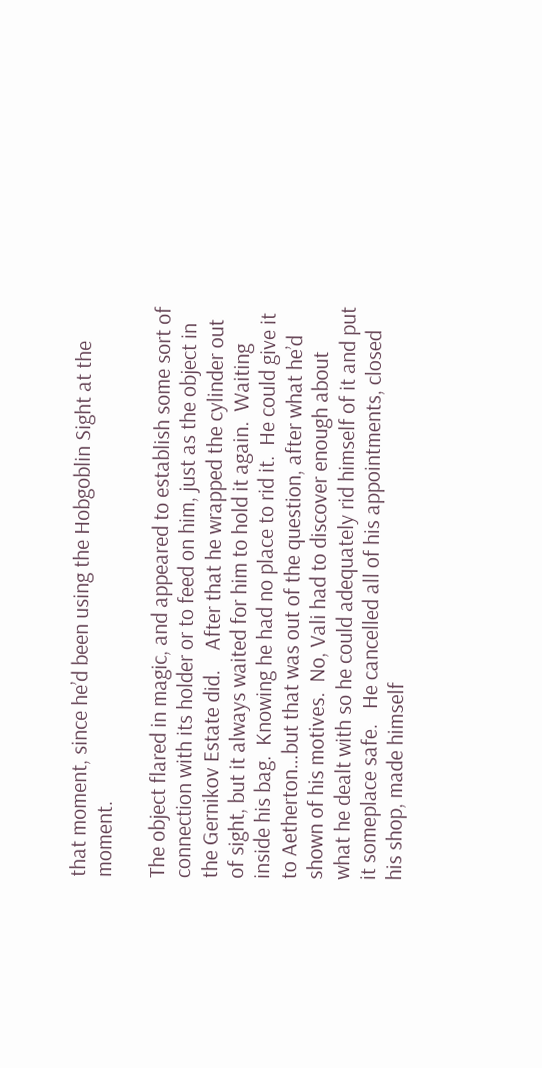that moment, since he’d been using the Hobgoblin Sight at the moment.

The object flared in magic, and appeared to establish some sort of connection with its holder or to feed on him, just as the object in the Gernikov Estate did.    After that he wrapped the cylinder out of sight, but it always waited for him to hold it again.  Waiting inside his bag.  Knowing he had no place to rid it.  He could give it to Aetherton…but that was out of the question, after what he’d shown of his motives.  No, Vali had to discover enough about what he dealt with so he could adequately rid himself of it and put it someplace safe.   He cancelled all of his appointments, closed his shop, made himself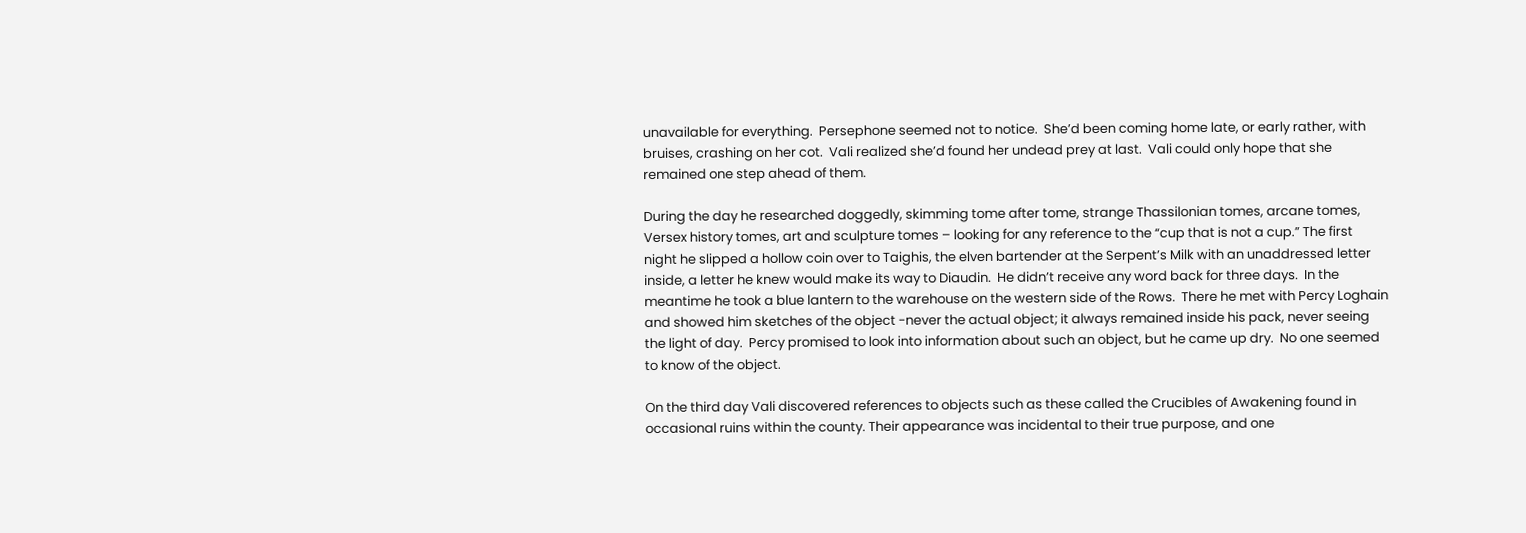unavailable for everything.  Persephone seemed not to notice.  She’d been coming home late, or early rather, with bruises, crashing on her cot.  Vali realized she’d found her undead prey at last.  Vali could only hope that she remained one step ahead of them.

During the day he researched doggedly, skimming tome after tome, strange Thassilonian tomes, arcane tomes, Versex history tomes, art and sculpture tomes – looking for any reference to the “cup that is not a cup.” The first night he slipped a hollow coin over to Taighis, the elven bartender at the Serpent’s Milk with an unaddressed letter inside, a letter he knew would make its way to Diaudin.  He didn’t receive any word back for three days.  In the meantime he took a blue lantern to the warehouse on the western side of the Rows.  There he met with Percy Loghain and showed him sketches of the object -never the actual object; it always remained inside his pack, never seeing the light of day.  Percy promised to look into information about such an object, but he came up dry.  No one seemed to know of the object.

On the third day Vali discovered references to objects such as these called the Crucibles of Awakening found in occasional ruins within the county. Their appearance was incidental to their true purpose, and one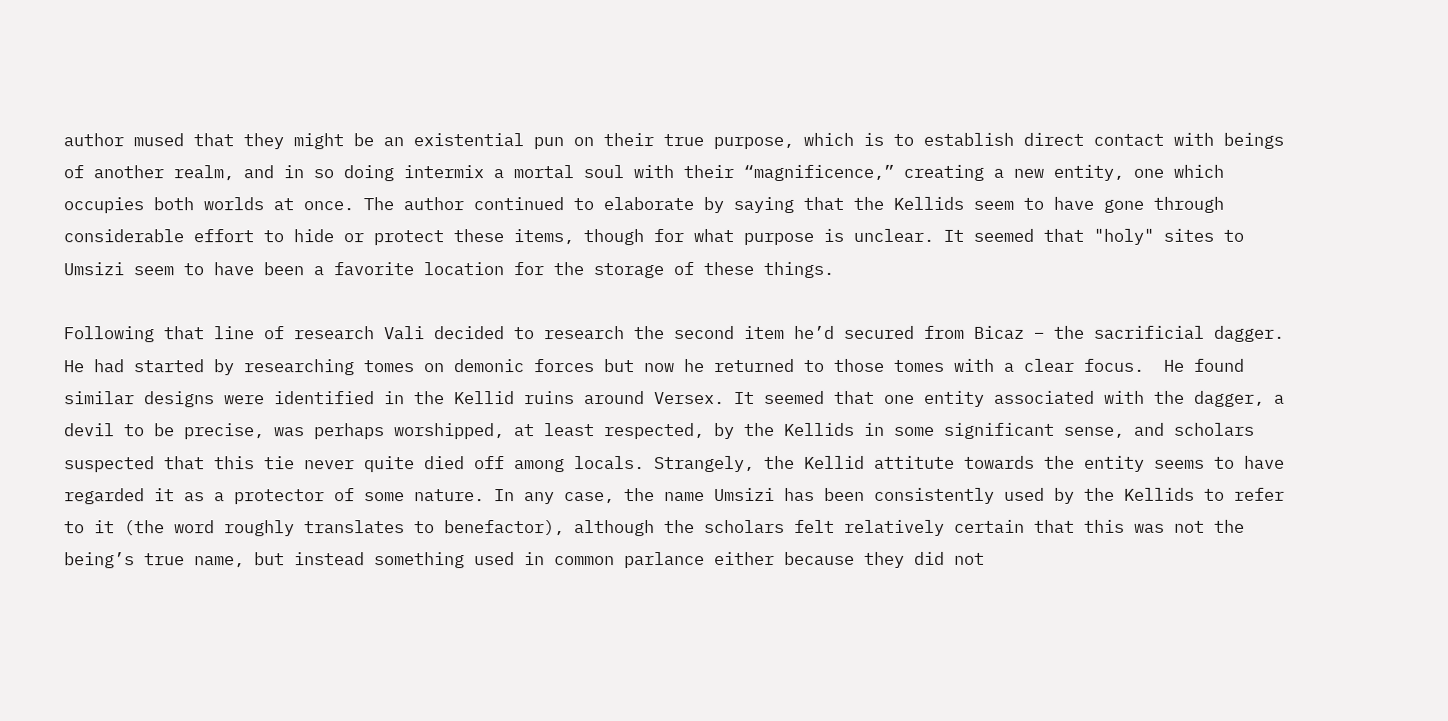author mused that they might be an existential pun on their true purpose, which is to establish direct contact with beings of another realm, and in so doing intermix a mortal soul with their “magnificence,” creating a new entity, one which occupies both worlds at once. The author continued to elaborate by saying that the Kellids seem to have gone through considerable effort to hide or protect these items, though for what purpose is unclear. It seemed that "holy" sites to Umsizi seem to have been a favorite location for the storage of these things.

Following that line of research Vali decided to research the second item he’d secured from Bicaz – the sacrificial dagger.  He had started by researching tomes on demonic forces but now he returned to those tomes with a clear focus.  He found similar designs were identified in the Kellid ruins around Versex. It seemed that one entity associated with the dagger, a devil to be precise, was perhaps worshipped, at least respected, by the Kellids in some significant sense, and scholars suspected that this tie never quite died off among locals. Strangely, the Kellid attitute towards the entity seems to have regarded it as a protector of some nature. In any case, the name Umsizi has been consistently used by the Kellids to refer to it (the word roughly translates to benefactor), although the scholars felt relatively certain that this was not the being’s true name, but instead something used in common parlance either because they did not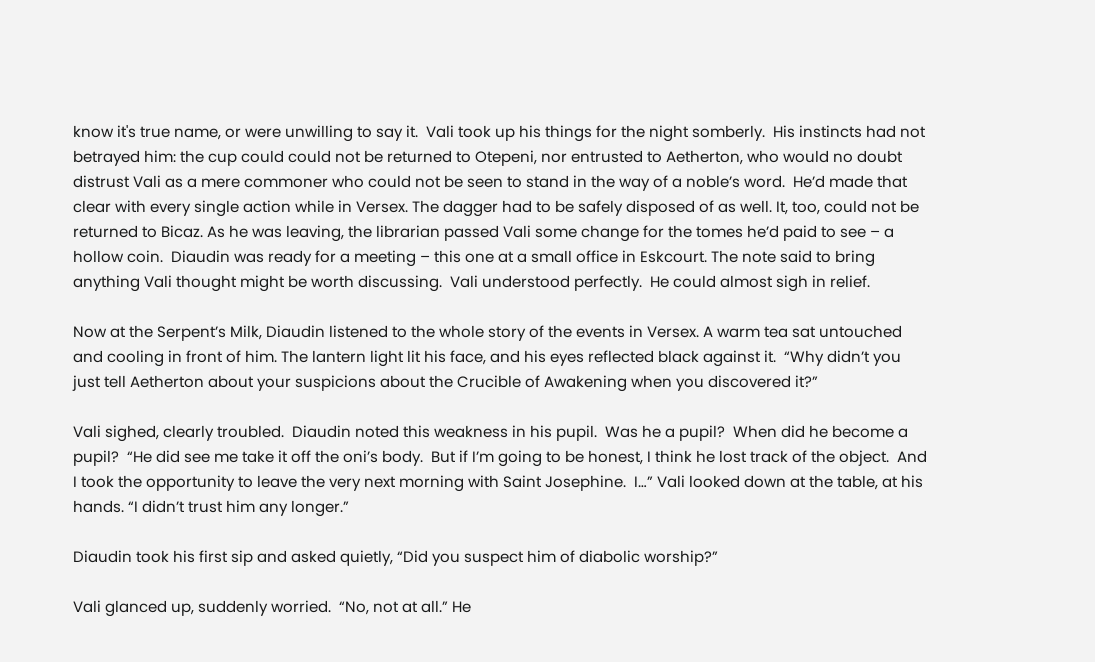know it's true name, or were unwilling to say it.  Vali took up his things for the night somberly.  His instincts had not betrayed him: the cup could could not be returned to Otepeni, nor entrusted to Aetherton, who would no doubt distrust Vali as a mere commoner who could not be seen to stand in the way of a noble’s word.  He’d made that clear with every single action while in Versex. The dagger had to be safely disposed of as well. It, too, could not be returned to Bicaz. As he was leaving, the librarian passed Vali some change for the tomes he’d paid to see – a hollow coin.  Diaudin was ready for a meeting – this one at a small office in Eskcourt. The note said to bring anything Vali thought might be worth discussing.  Vali understood perfectly.  He could almost sigh in relief.

Now at the Serpent’s Milk, Diaudin listened to the whole story of the events in Versex. A warm tea sat untouched and cooling in front of him. The lantern light lit his face, and his eyes reflected black against it.  “Why didn’t you just tell Aetherton about your suspicions about the Crucible of Awakening when you discovered it?”

Vali sighed, clearly troubled.  Diaudin noted this weakness in his pupil.  Was he a pupil?  When did he become a pupil?  “He did see me take it off the oni’s body.  But if I’m going to be honest, I think he lost track of the object.  And I took the opportunity to leave the very next morning with Saint Josephine.  I…” Vali looked down at the table, at his hands. “I didn’t trust him any longer.”

Diaudin took his first sip and asked quietly, “Did you suspect him of diabolic worship?”

Vali glanced up, suddenly worried.  “No, not at all.” He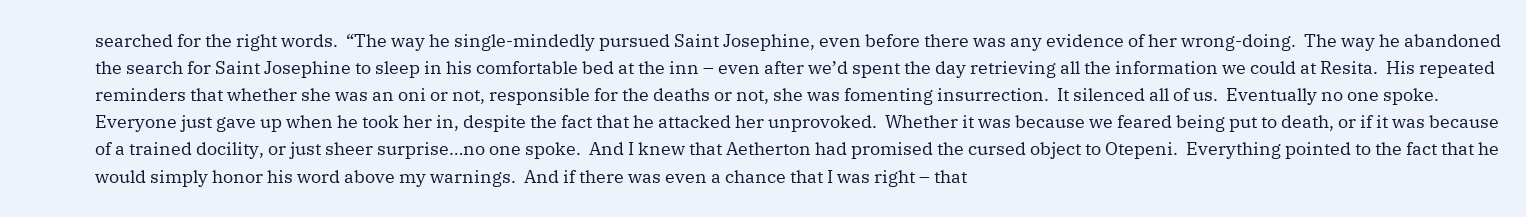searched for the right words.  “The way he single-mindedly pursued Saint Josephine, even before there was any evidence of her wrong-doing.  The way he abandoned the search for Saint Josephine to sleep in his comfortable bed at the inn – even after we’d spent the day retrieving all the information we could at Resita.  His repeated reminders that whether she was an oni or not, responsible for the deaths or not, she was fomenting insurrection.  It silenced all of us.  Eventually no one spoke.  Everyone just gave up when he took her in, despite the fact that he attacked her unprovoked.  Whether it was because we feared being put to death, or if it was because of a trained docility, or just sheer surprise…no one spoke.  And I knew that Aetherton had promised the cursed object to Otepeni.  Everything pointed to the fact that he would simply honor his word above my warnings.  And if there was even a chance that I was right – that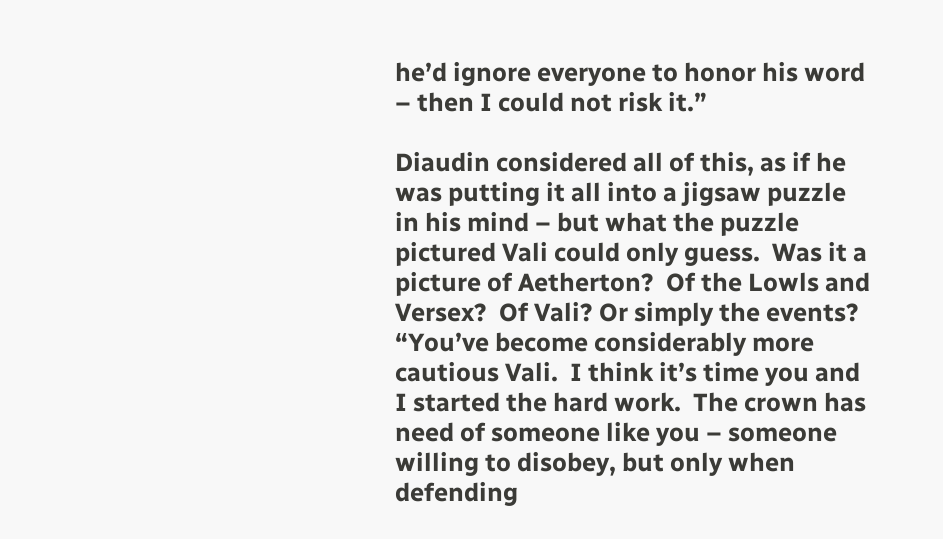he’d ignore everyone to honor his word – then I could not risk it.”

Diaudin considered all of this, as if he was putting it all into a jigsaw puzzle in his mind – but what the puzzle pictured Vali could only guess.  Was it a picture of Aetherton?  Of the Lowls and Versex?  Of Vali? Or simply the events?  “You’ve become considerably more cautious Vali.  I think it’s time you and I started the hard work.  The crown has need of someone like you – someone willing to disobey, but only when defending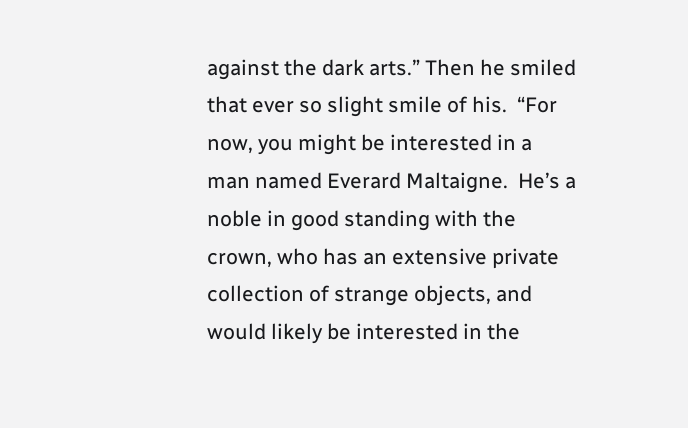against the dark arts.” Then he smiled that ever so slight smile of his.  “For now, you might be interested in a man named Everard Maltaigne.  He’s a noble in good standing with the crown, who has an extensive private collection of strange objects, and would likely be interested in the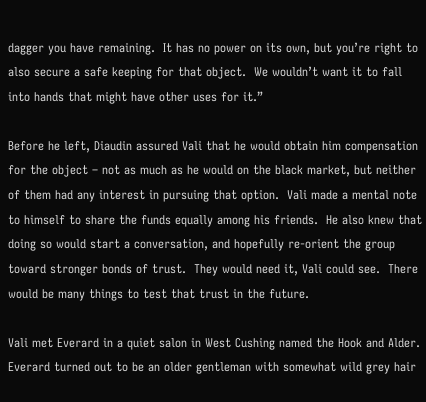dagger you have remaining.  It has no power on its own, but you’re right to also secure a safe keeping for that object.  We wouldn’t want it to fall into hands that might have other uses for it.”

Before he left, Diaudin assured Vali that he would obtain him compensation for the object – not as much as he would on the black market, but neither of them had any interest in pursuing that option.  Vali made a mental note to himself to share the funds equally among his friends.  He also knew that doing so would start a conversation, and hopefully re-orient the group toward stronger bonds of trust.  They would need it, Vali could see.  There would be many things to test that trust in the future.

Vali met Everard in a quiet salon in West Cushing named the Hook and Alder. Everard turned out to be an older gentleman with somewhat wild grey hair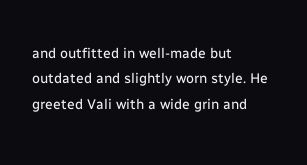and outfitted in well-made but outdated and slightly worn style. He greeted Vali with a wide grin and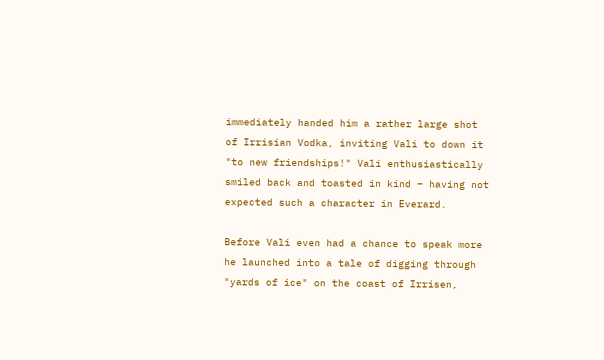immediately handed him a rather large shot of Irrisian Vodka, inviting Vali to down it "to new friendships!" Vali enthusiastically smiled back and toasted in kind – having not expected such a character in Everard.

Before Vali even had a chance to speak more he launched into a tale of digging through "yards of ice" on the coast of Irrisen,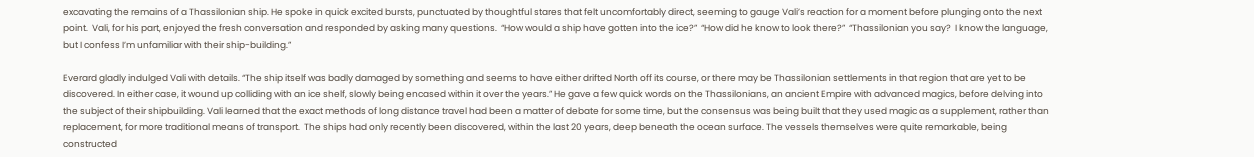excavating the remains of a Thassilonian ship. He spoke in quick excited bursts, punctuated by thoughtful stares that felt uncomfortably direct, seeming to gauge Vali’s reaction for a moment before plunging onto the next point.  Vali, for his part, enjoyed the fresh conversation and responded by asking many questions.  “How would a ship have gotten into the ice?”  “How did he know to look there?”  “Thassilonian you say?  I know the language, but I confess I’m unfamiliar with their ship-building.”

Everard gladly indulged Vali with details. “The ship itself was badly damaged by something and seems to have either drifted North off its course, or there may be Thassilonian settlements in that region that are yet to be discovered. In either case, it wound up colliding with an ice shelf, slowly being encased within it over the years.” He gave a few quick words on the Thassilonians, an ancient Empire with advanced magics, before delving into the subject of their shipbuilding. Vali learned that the exact methods of long distance travel had been a matter of debate for some time, but the consensus was being built that they used magic as a supplement, rather than replacement, for more traditional means of transport.  The ships had only recently been discovered, within the last 20 years, deep beneath the ocean surface. The vessels themselves were quite remarkable, being constructed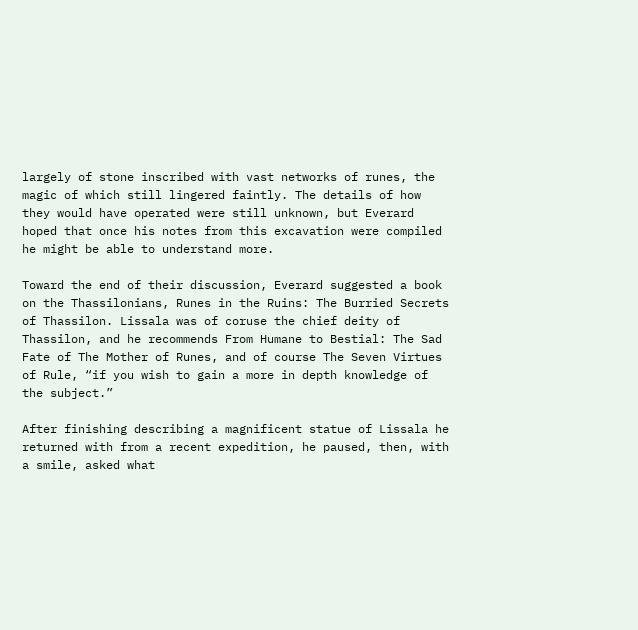largely of stone inscribed with vast networks of runes, the magic of which still lingered faintly. The details of how they would have operated were still unknown, but Everard hoped that once his notes from this excavation were compiled he might be able to understand more.

Toward the end of their discussion, Everard suggested a book on the Thassilonians, Runes in the Ruins: The Burried Secrets of Thassilon. Lissala was of coruse the chief deity of Thassilon, and he recommends From Humane to Bestial: The Sad Fate of The Mother of Runes, and of course The Seven Virtues of Rule, “if you wish to gain a more in depth knowledge of the subject.”

After finishing describing a magnificent statue of Lissala he returned with from a recent expedition, he paused, then, with a smile, asked what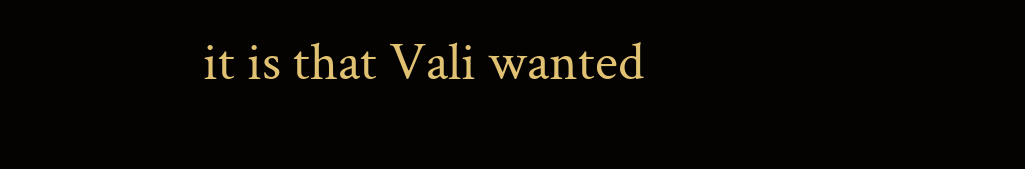it is that Vali wanted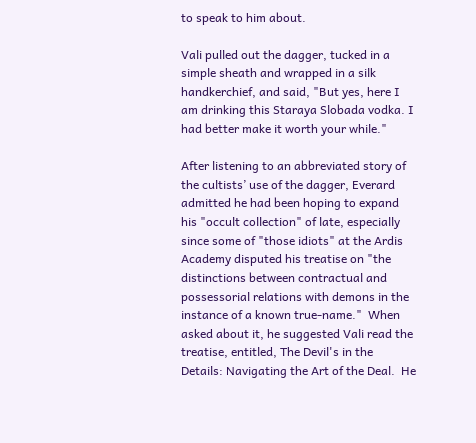to speak to him about.

Vali pulled out the dagger, tucked in a simple sheath and wrapped in a silk handkerchief, and said, "But yes, here I am drinking this Staraya Slobada vodka. I had better make it worth your while."

After listening to an abbreviated story of the cultists’ use of the dagger, Everard admitted he had been hoping to expand his "occult collection" of late, especially since some of "those idiots" at the Ardis Academy disputed his treatise on "the distinctions between contractual and possessorial relations with demons in the instance of a known true-name."  When asked about it, he suggested Vali read the treatise, entitled, The Devil's in the Details: Navigating the Art of the Deal.  He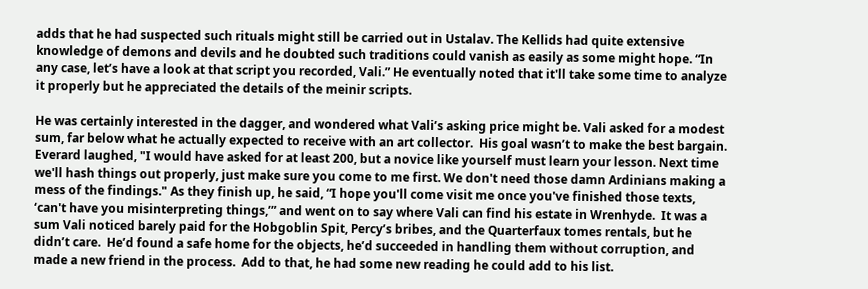adds that he had suspected such rituals might still be carried out in Ustalav. The Kellids had quite extensive knowledge of demons and devils and he doubted such traditions could vanish as easily as some might hope. “In any case, let’s have a look at that script you recorded, Vali.” He eventually noted that it'll take some time to analyze it properly but he appreciated the details of the meinir scripts.

He was certainly interested in the dagger, and wondered what Vali’s asking price might be. Vali asked for a modest sum, far below what he actually expected to receive with an art collector.  His goal wasn’t to make the best bargain.  Everard laughed, "I would have asked for at least 200, but a novice like yourself must learn your lesson. Next time we'll hash things out properly, just make sure you come to me first. We don't need those damn Ardinians making a mess of the findings." As they finish up, he said, “I hope you'll come visit me once you've finished those texts, ‘can't have you misinterpreting things,’” and went on to say where Vali can find his estate in Wrenhyde.  It was a sum Vali noticed barely paid for the Hobgoblin Spit, Percy’s bribes, and the Quarterfaux tomes rentals, but he didn’t care.  He’d found a safe home for the objects, he’d succeeded in handling them without corruption, and made a new friend in the process.  Add to that, he had some new reading he could add to his list.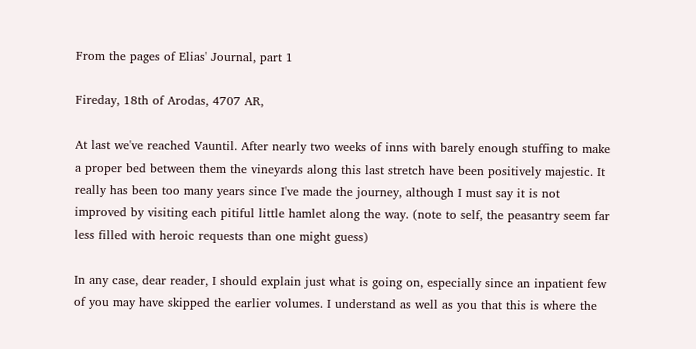From the pages of Elias' Journal, part 1

Fireday, 18th of Arodas, 4707 AR,

At last we've reached Vauntil. After nearly two weeks of inns with barely enough stuffing to make a proper bed between them the vineyards along this last stretch have been positively majestic. It really has been too many years since I've made the journey, although I must say it is not improved by visiting each pitiful little hamlet along the way. (note to self, the peasantry seem far less filled with heroic requests than one might guess)

In any case, dear reader, I should explain just what is going on, especially since an inpatient few of you may have skipped the earlier volumes. I understand as well as you that this is where the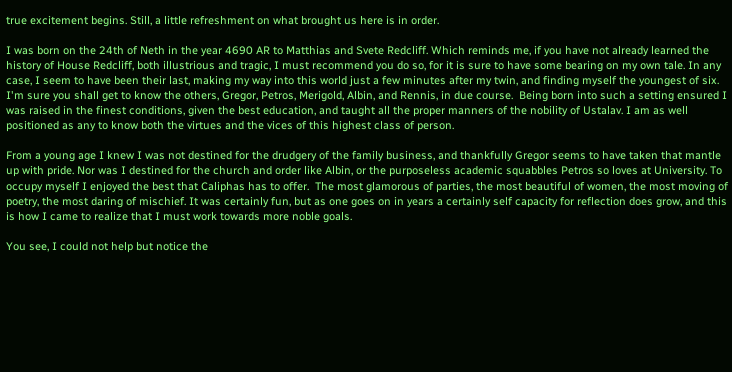true excitement begins. Still, a little refreshment on what brought us here is in order.

I was born on the 24th of Neth in the year 4690 AR to Matthias and Svete Redcliff. Which reminds me, if you have not already learned the history of House Redcliff, both illustrious and tragic, I must recommend you do so, for it is sure to have some bearing on my own tale. In any case, I seem to have been their last, making my way into this world just a few minutes after my twin, and finding myself the youngest of six. I'm sure you shall get to know the others, Gregor, Petros, Merigold, Albin, and Rennis, in due course.  Being born into such a setting ensured I was raised in the finest conditions, given the best education, and taught all the proper manners of the nobility of Ustalav. I am as well positioned as any to know both the virtues and the vices of this highest class of person.

From a young age I knew I was not destined for the drudgery of the family business, and thankfully Gregor seems to have taken that mantle up with pride. Nor was I destined for the church and order like Albin, or the purposeless academic squabbles Petros so loves at University. To occupy myself I enjoyed the best that Caliphas has to offer.  The most glamorous of parties, the most beautiful of women, the most moving of poetry, the most daring of mischief. It was certainly fun, but as one goes on in years a certainly self capacity for reflection does grow, and this is how I came to realize that I must work towards more noble goals.

You see, I could not help but notice the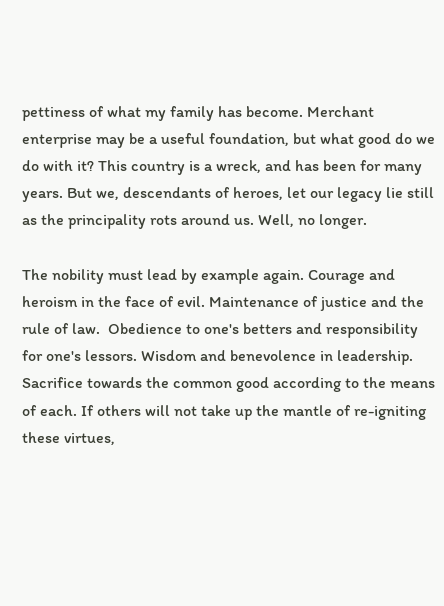pettiness of what my family has become. Merchant enterprise may be a useful foundation, but what good do we do with it? This country is a wreck, and has been for many years. But we, descendants of heroes, let our legacy lie still as the principality rots around us. Well, no longer.

The nobility must lead by example again. Courage and heroism in the face of evil. Maintenance of justice and the rule of law.  Obedience to one's betters and responsibility for one's lessors. Wisdom and benevolence in leadership. Sacrifice towards the common good according to the means of each. If others will not take up the mantle of re-igniting these virtues,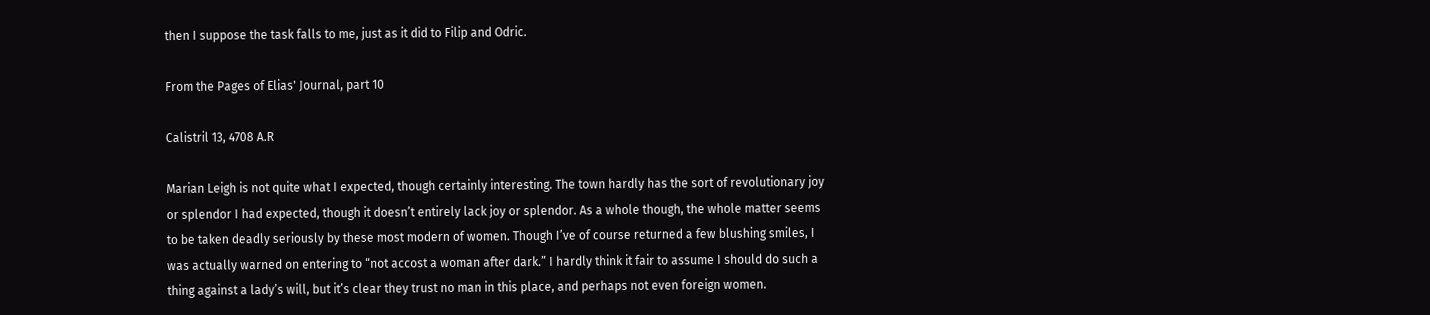then I suppose the task falls to me, just as it did to Filip and Odric.

From the Pages of Elias' Journal, part 10

Calistril 13, 4708 A.R

Marian Leigh is not quite what I expected, though certainly interesting. The town hardly has the sort of revolutionary joy or splendor I had expected, though it doesn’t entirely lack joy or splendor. As a whole though, the whole matter seems to be taken deadly seriously by these most modern of women. Though I’ve of course returned a few blushing smiles, I was actually warned on entering to “not accost a woman after dark.” I hardly think it fair to assume I should do such a thing against a lady’s will, but it’s clear they trust no man in this place, and perhaps not even foreign women.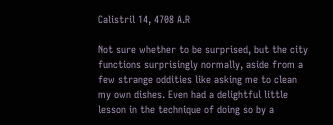Calistril 14, 4708 A.R

Not sure whether to be surprised, but the city functions surprisingly normally, aside from a few strange oddities like asking me to clean my own dishes. Even had a delightful little lesson in the technique of doing so by a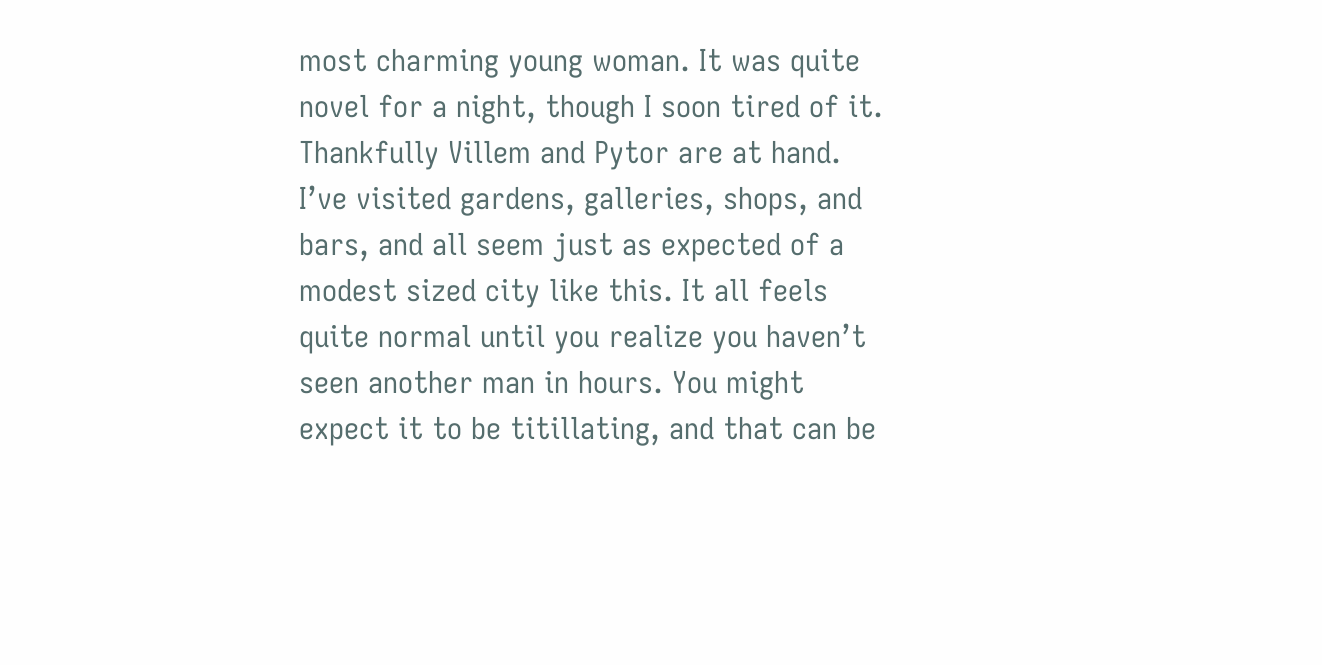most charming young woman. It was quite novel for a night, though I soon tired of it. Thankfully Villem and Pytor are at hand. I’ve visited gardens, galleries, shops, and bars, and all seem just as expected of a modest sized city like this. It all feels quite normal until you realize you haven’t seen another man in hours. You might expect it to be titillating, and that can be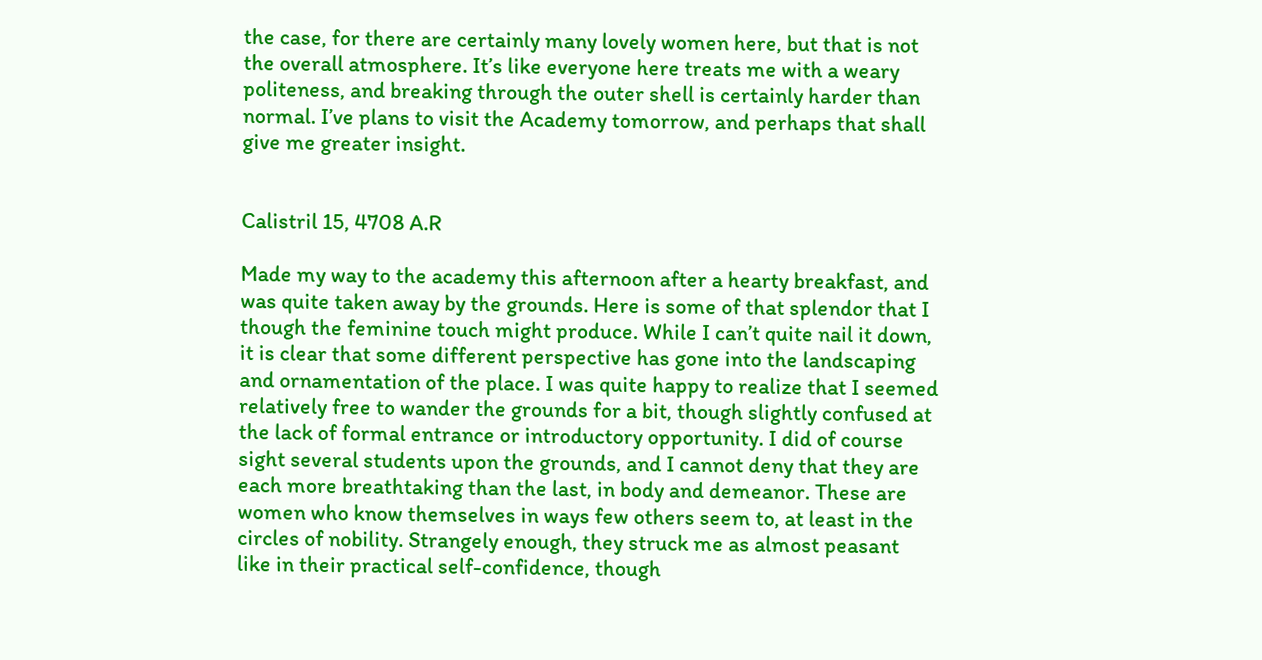the case, for there are certainly many lovely women here, but that is not the overall atmosphere. It’s like everyone here treats me with a weary politeness, and breaking through the outer shell is certainly harder than normal. I’ve plans to visit the Academy tomorrow, and perhaps that shall give me greater insight.


Calistril 15, 4708 A.R

Made my way to the academy this afternoon after a hearty breakfast, and was quite taken away by the grounds. Here is some of that splendor that I though the feminine touch might produce. While I can’t quite nail it down, it is clear that some different perspective has gone into the landscaping and ornamentation of the place. I was quite happy to realize that I seemed relatively free to wander the grounds for a bit, though slightly confused at the lack of formal entrance or introductory opportunity. I did of course sight several students upon the grounds, and I cannot deny that they are each more breathtaking than the last, in body and demeanor. These are women who know themselves in ways few others seem to, at least in the circles of nobility. Strangely enough, they struck me as almost peasant like in their practical self-confidence, though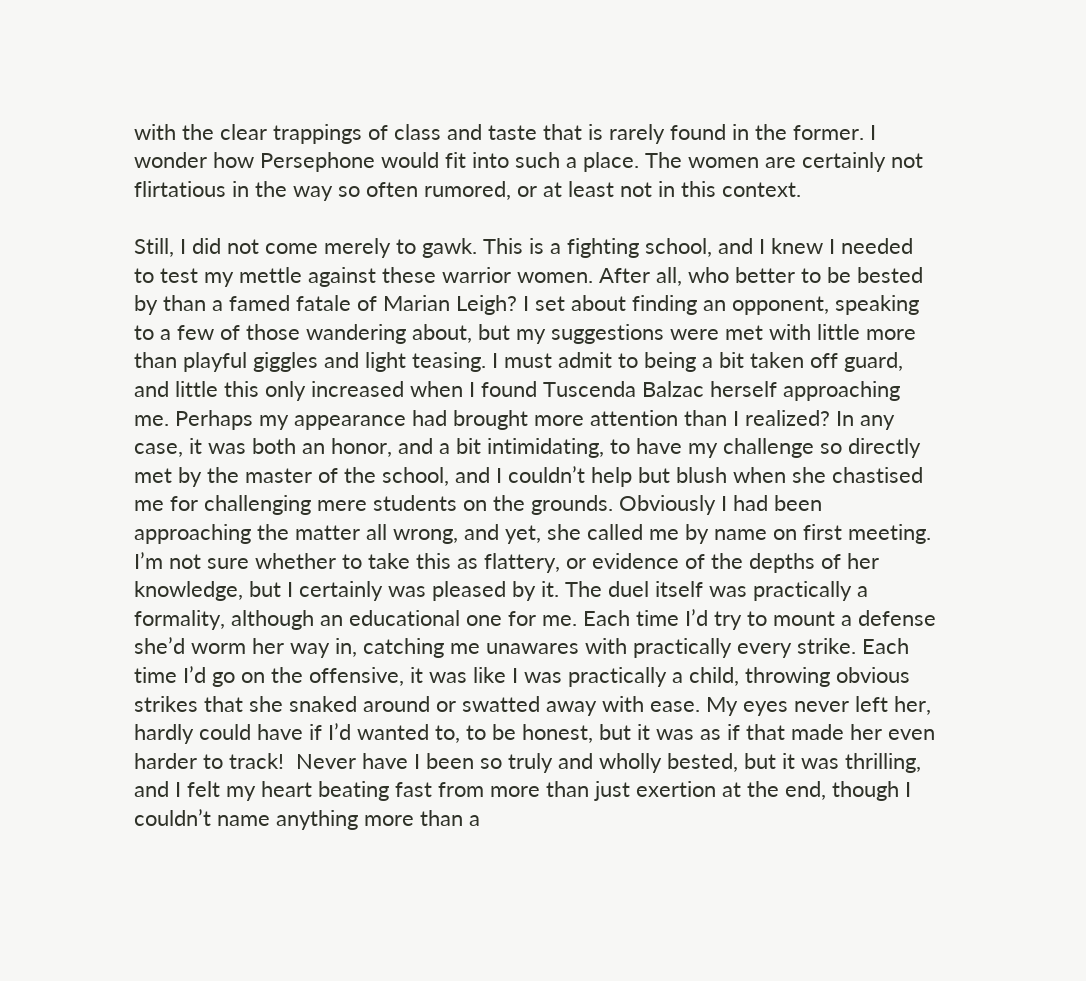with the clear trappings of class and taste that is rarely found in the former. I wonder how Persephone would fit into such a place. The women are certainly not flirtatious in the way so often rumored, or at least not in this context.

Still, I did not come merely to gawk. This is a fighting school, and I knew I needed to test my mettle against these warrior women. After all, who better to be bested by than a famed fatale of Marian Leigh? I set about finding an opponent, speaking to a few of those wandering about, but my suggestions were met with little more than playful giggles and light teasing. I must admit to being a bit taken off guard, and little this only increased when I found Tuscenda Balzac herself approaching me. Perhaps my appearance had brought more attention than I realized? In any case, it was both an honor, and a bit intimidating, to have my challenge so directly met by the master of the school, and I couldn’t help but blush when she chastised me for challenging mere students on the grounds. Obviously I had been approaching the matter all wrong, and yet, she called me by name on first meeting. I’m not sure whether to take this as flattery, or evidence of the depths of her knowledge, but I certainly was pleased by it. The duel itself was practically a formality, although an educational one for me. Each time I’d try to mount a defense she’d worm her way in, catching me unawares with practically every strike. Each time I’d go on the offensive, it was like I was practically a child, throwing obvious strikes that she snaked around or swatted away with ease. My eyes never left her, hardly could have if I’d wanted to, to be honest, but it was as if that made her even harder to track!  Never have I been so truly and wholly bested, but it was thrilling, and I felt my heart beating fast from more than just exertion at the end, though I couldn’t name anything more than a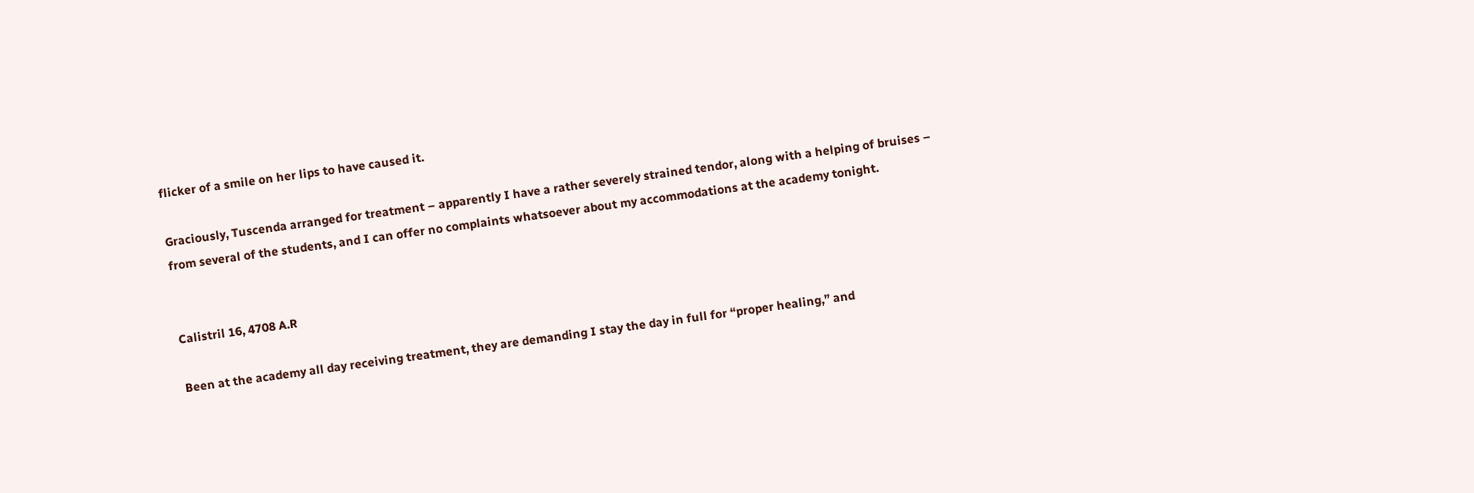flicker of a smile on her lips to have caused it.

Graciously, Tuscenda arranged for treatment – apparently I have a rather severely strained tendor, along with a helping of bruises – from several of the students, and I can offer no complaints whatsoever about my accommodations at the academy tonight.


Calistril 16, 4708 A.R

Been at the academy all day receiving treatment, they are demanding I stay the day in full for “proper healing,” and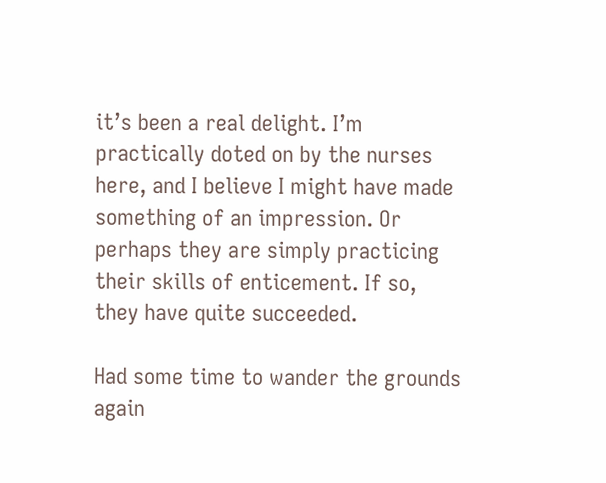it’s been a real delight. I’m practically doted on by the nurses here, and I believe I might have made something of an impression. Or perhaps they are simply practicing their skills of enticement. If so, they have quite succeeded.

Had some time to wander the grounds again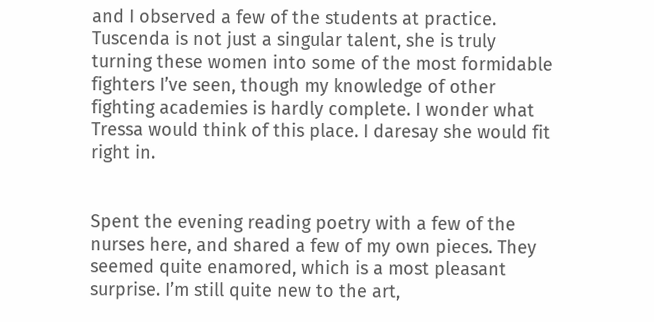and I observed a few of the students at practice. Tuscenda is not just a singular talent, she is truly turning these women into some of the most formidable fighters I’ve seen, though my knowledge of other fighting academies is hardly complete. I wonder what Tressa would think of this place. I daresay she would fit right in.


Spent the evening reading poetry with a few of the nurses here, and shared a few of my own pieces. They seemed quite enamored, which is a most pleasant surprise. I’m still quite new to the art,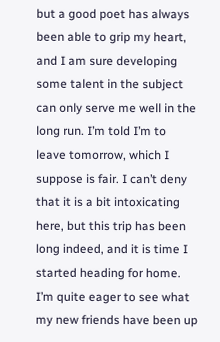but a good poet has always been able to grip my heart, and I am sure developing some talent in the subject can only serve me well in the long run. I’m told I’m to leave tomorrow, which I suppose is fair. I can’t deny that it is a bit intoxicating here, but this trip has been long indeed, and it is time I started heading for home. I’m quite eager to see what my new friends have been up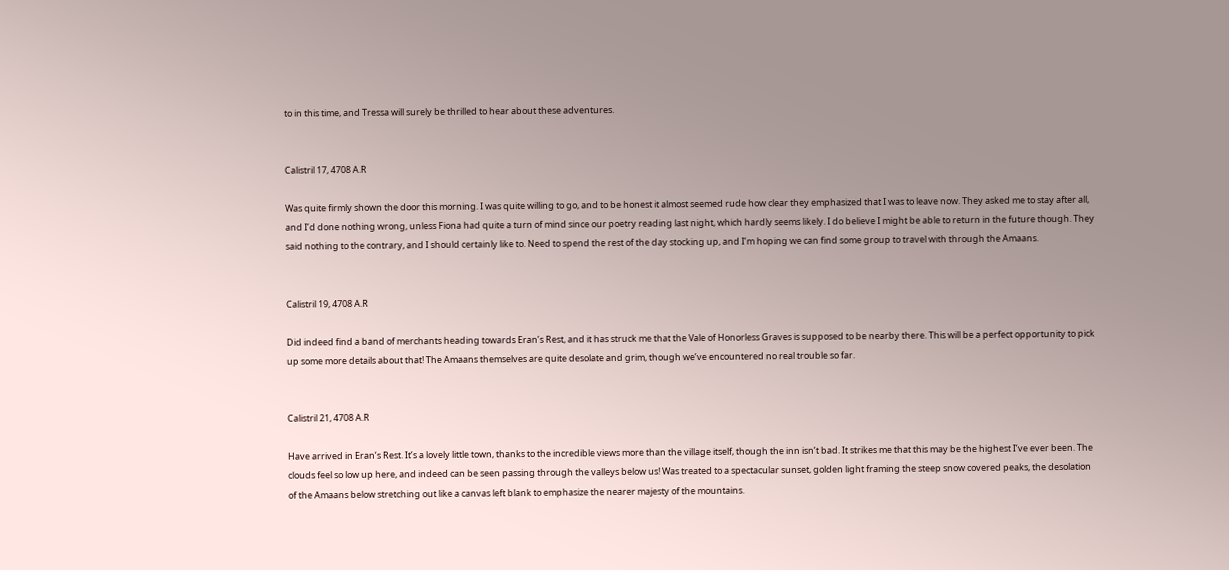to in this time, and Tressa will surely be thrilled to hear about these adventures.


Calistril 17, 4708 A.R

Was quite firmly shown the door this morning. I was quite willing to go, and to be honest it almost seemed rude how clear they emphasized that I was to leave now. They asked me to stay after all, and I’d done nothing wrong, unless Fiona had quite a turn of mind since our poetry reading last night, which hardly seems likely. I do believe I might be able to return in the future though. They said nothing to the contrary, and I should certainly like to. Need to spend the rest of the day stocking up, and I’m hoping we can find some group to travel with through the Amaans.


Calistril 19, 4708 A.R

Did indeed find a band of merchants heading towards Eran’s Rest, and it has struck me that the Vale of Honorless Graves is supposed to be nearby there. This will be a perfect opportunity to pick up some more details about that! The Amaans themselves are quite desolate and grim, though we’ve encountered no real trouble so far.


Calistril 21, 4708 A.R

Have arrived in Eran’s Rest. It’s a lovely little town, thanks to the incredible views more than the village itself, though the inn isn’t bad. It strikes me that this may be the highest I’ve ever been. The clouds feel so low up here, and indeed can be seen passing through the valleys below us! Was treated to a spectacular sunset, golden light framing the steep snow covered peaks, the desolation of the Amaans below stretching out like a canvas left blank to emphasize the nearer majesty of the mountains.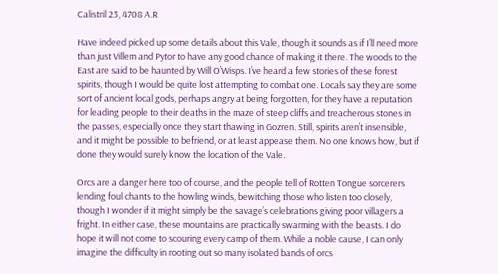Calistril 23, 4708 A.R

Have indeed picked up some details about this Vale, though it sounds as if I’ll need more than just Villem and Pytor to have any good chance of making it there. The woods to the East are said to be haunted by Will O’Wisps. I’ve heard a few stories of these forest spirits, though I would be quite lost attempting to combat one. Locals say they are some sort of ancient local gods, perhaps angry at being forgotten, for they have a reputation for leading people to their deaths in the maze of steep cliffs and treacherous stones in the passes, especially once they start thawing in Gozren. Still, spirits aren’t insensible, and it might be possible to befriend, or at least appease them. No one knows how, but if done they would surely know the location of the Vale.

Orcs are a danger here too of course, and the people tell of Rotten Tongue sorcerers lending foul chants to the howling winds, bewitching those who listen too closely, though I wonder if it might simply be the savage’s celebrations giving poor villagers a fright. In either case, these mountains are practically swarming with the beasts. I do hope it will not come to scouring every camp of them. While a noble cause, I can only imagine the difficulty in rooting out so many isolated bands of orcs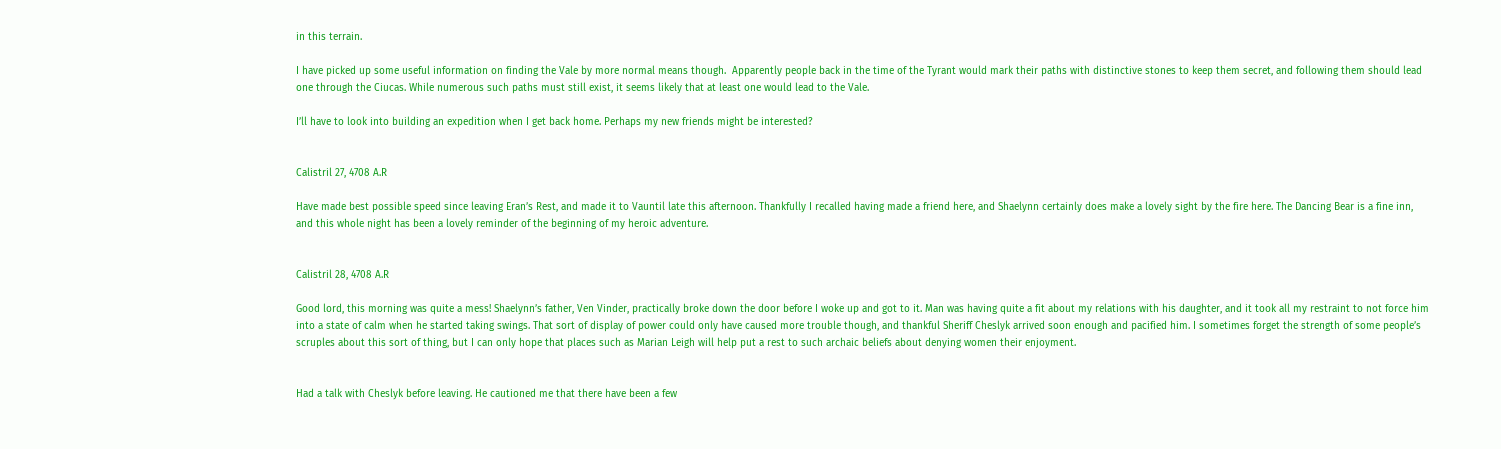in this terrain.

I have picked up some useful information on finding the Vale by more normal means though.  Apparently people back in the time of the Tyrant would mark their paths with distinctive stones to keep them secret, and following them should lead one through the Ciucas. While numerous such paths must still exist, it seems likely that at least one would lead to the Vale.

I’ll have to look into building an expedition when I get back home. Perhaps my new friends might be interested?


Calistril 27, 4708 A.R

Have made best possible speed since leaving Eran’s Rest, and made it to Vauntil late this afternoon. Thankfully I recalled having made a friend here, and Shaelynn certainly does make a lovely sight by the fire here. The Dancing Bear is a fine inn, and this whole night has been a lovely reminder of the beginning of my heroic adventure.


Calistril 28, 4708 A.R

Good lord, this morning was quite a mess! Shaelynn’s father, Ven Vinder, practically broke down the door before I woke up and got to it. Man was having quite a fit about my relations with his daughter, and it took all my restraint to not force him into a state of calm when he started taking swings. That sort of display of power could only have caused more trouble though, and thankful Sheriff Cheslyk arrived soon enough and pacified him. I sometimes forget the strength of some people’s scruples about this sort of thing, but I can only hope that places such as Marian Leigh will help put a rest to such archaic beliefs about denying women their enjoyment.


Had a talk with Cheslyk before leaving. He cautioned me that there have been a few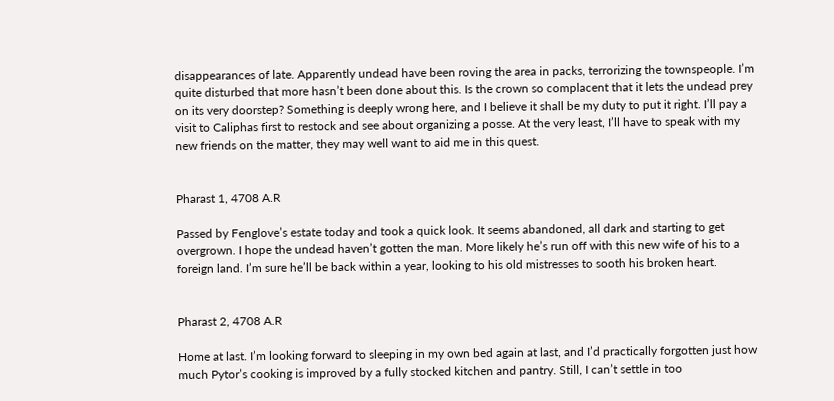disappearances of late. Apparently undead have been roving the area in packs, terrorizing the townspeople. I’m quite disturbed that more hasn’t been done about this. Is the crown so complacent that it lets the undead prey on its very doorstep? Something is deeply wrong here, and I believe it shall be my duty to put it right. I’ll pay a visit to Caliphas first to restock and see about organizing a posse. At the very least, I’ll have to speak with my new friends on the matter, they may well want to aid me in this quest.


Pharast 1, 4708 A.R

Passed by Fenglove’s estate today and took a quick look. It seems abandoned, all dark and starting to get overgrown. I hope the undead haven’t gotten the man. More likely he’s run off with this new wife of his to a foreign land. I’m sure he’ll be back within a year, looking to his old mistresses to sooth his broken heart.


Pharast 2, 4708 A.R

Home at last. I’m looking forward to sleeping in my own bed again at last, and I’d practically forgotten just how much Pytor’s cooking is improved by a fully stocked kitchen and pantry. Still, I can’t settle in too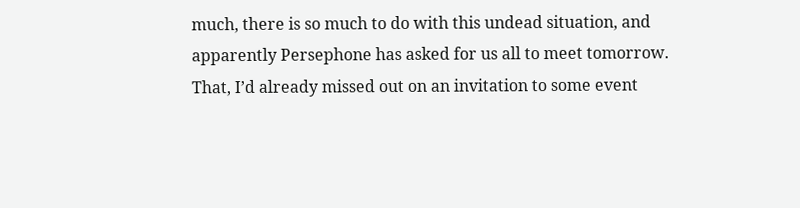much, there is so much to do with this undead situation, and apparently Persephone has asked for us all to meet tomorrow. That, I’d already missed out on an invitation to some event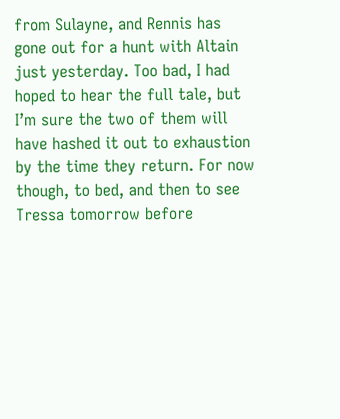from Sulayne, and Rennis has gone out for a hunt with Altain just yesterday. Too bad, I had hoped to hear the full tale, but I’m sure the two of them will have hashed it out to exhaustion by the time they return. For now though, to bed, and then to see Tressa tomorrow before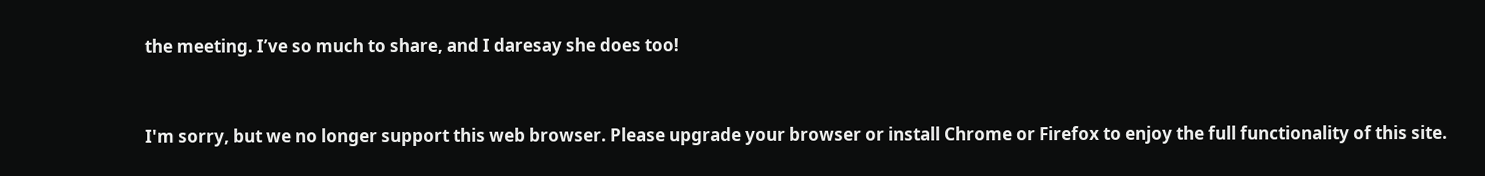the meeting. I’ve so much to share, and I daresay she does too!


I'm sorry, but we no longer support this web browser. Please upgrade your browser or install Chrome or Firefox to enjoy the full functionality of this site.